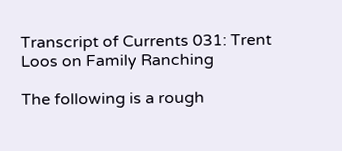Transcript of Currents 031: Trent Loos on Family Ranching

The following is a rough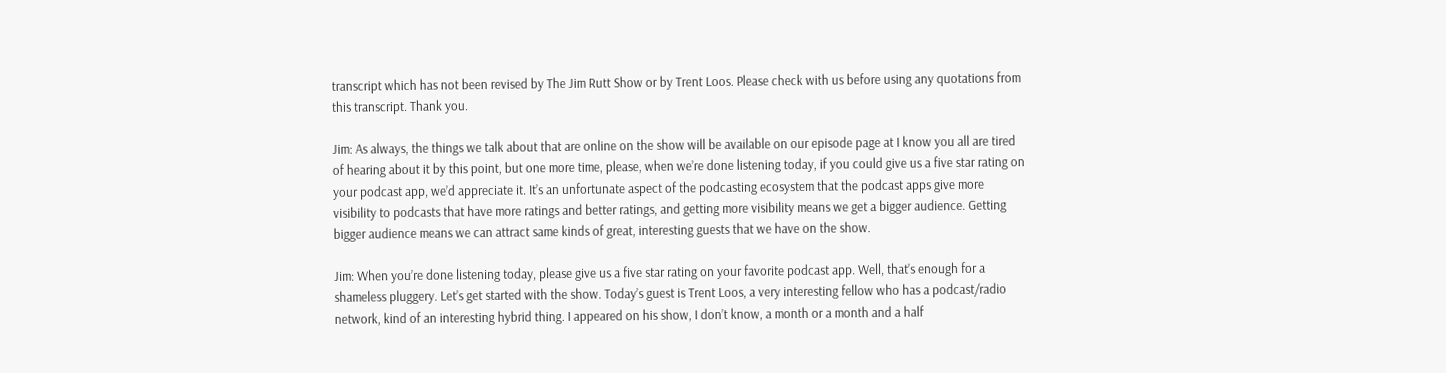transcript which has not been revised by The Jim Rutt Show or by Trent Loos. Please check with us before using any quotations from this transcript. Thank you.

Jim: As always, the things we talk about that are online on the show will be available on our episode page at I know you all are tired of hearing about it by this point, but one more time, please, when we’re done listening today, if you could give us a five star rating on your podcast app, we’d appreciate it. It’s an unfortunate aspect of the podcasting ecosystem that the podcast apps give more visibility to podcasts that have more ratings and better ratings, and getting more visibility means we get a bigger audience. Getting bigger audience means we can attract same kinds of great, interesting guests that we have on the show.

Jim: When you’re done listening today, please give us a five star rating on your favorite podcast app. Well, that’s enough for a shameless pluggery. Let’s get started with the show. Today’s guest is Trent Loos, a very interesting fellow who has a podcast/radio network, kind of an interesting hybrid thing. I appeared on his show, I don’t know, a month or a month and a half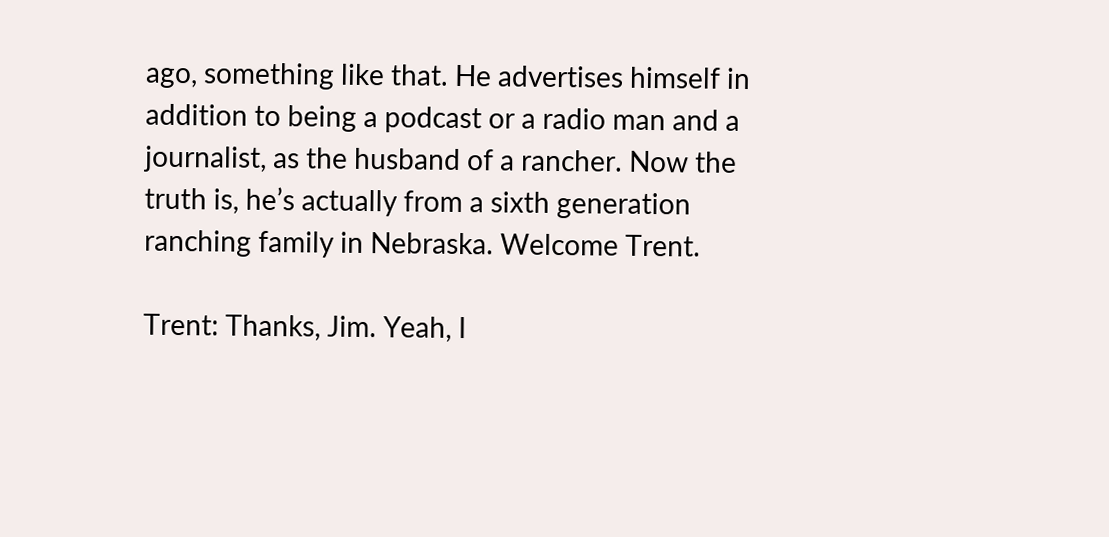ago, something like that. He advertises himself in addition to being a podcast or a radio man and a journalist, as the husband of a rancher. Now the truth is, he’s actually from a sixth generation ranching family in Nebraska. Welcome Trent.

Trent: Thanks, Jim. Yeah, I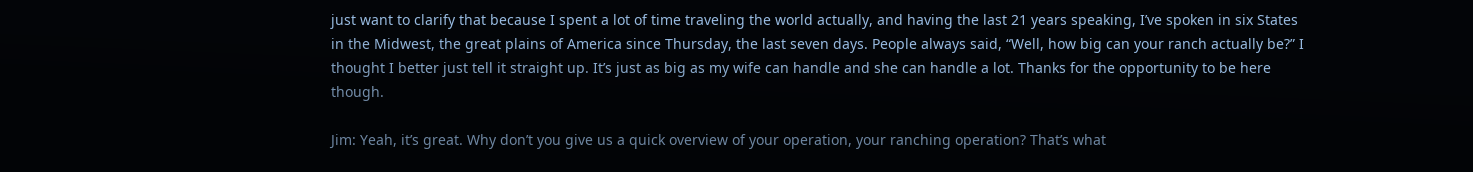just want to clarify that because I spent a lot of time traveling the world actually, and having the last 21 years speaking, I’ve spoken in six States in the Midwest, the great plains of America since Thursday, the last seven days. People always said, “Well, how big can your ranch actually be?” I thought I better just tell it straight up. It’s just as big as my wife can handle and she can handle a lot. Thanks for the opportunity to be here though.

Jim: Yeah, it’s great. Why don’t you give us a quick overview of your operation, your ranching operation? That’s what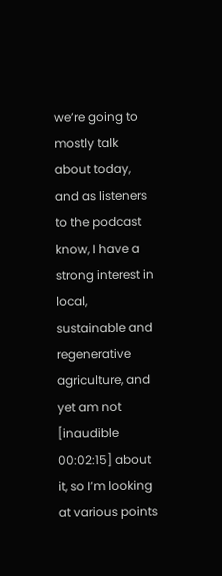we’re going to mostly talk about today, and as listeners to the podcast know, I have a strong interest in local, sustainable and regenerative agriculture, and yet am not [inaudible 00:02:15] about it, so I’m looking at various points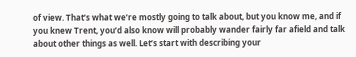of view. That’s what we’re mostly going to talk about, but you know me, and if you knew Trent, you’d also know will probably wander fairly far afield and talk about other things as well. Let’s start with describing your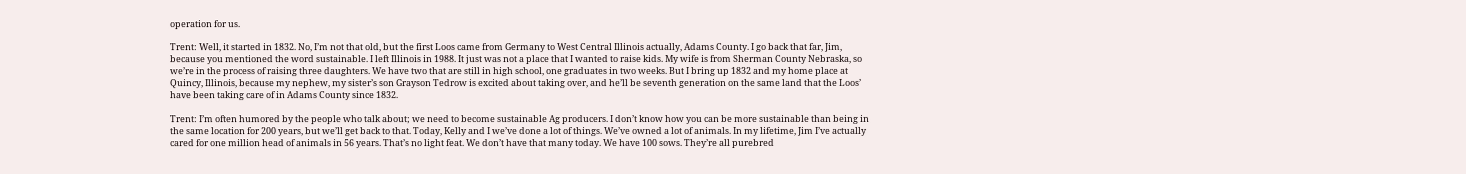operation for us.

Trent: Well, it started in 1832. No, I’m not that old, but the first Loos came from Germany to West Central Illinois actually, Adams County. I go back that far, Jim, because you mentioned the word sustainable. I left Illinois in 1988. It just was not a place that I wanted to raise kids. My wife is from Sherman County Nebraska, so we’re in the process of raising three daughters. We have two that are still in high school, one graduates in two weeks. But I bring up 1832 and my home place at Quincy, Illinois, because my nephew, my sister’s son Grayson Tedrow is excited about taking over, and he’ll be seventh generation on the same land that the Loos’ have been taking care of in Adams County since 1832.

Trent: I’m often humored by the people who talk about; we need to become sustainable Ag producers. I don’t know how you can be more sustainable than being in the same location for 200 years, but we’ll get back to that. Today, Kelly and I we’ve done a lot of things. We’ve owned a lot of animals. In my lifetime, Jim I’ve actually cared for one million head of animals in 56 years. That’s no light feat. We don’t have that many today. We have 100 sows. They’re all purebred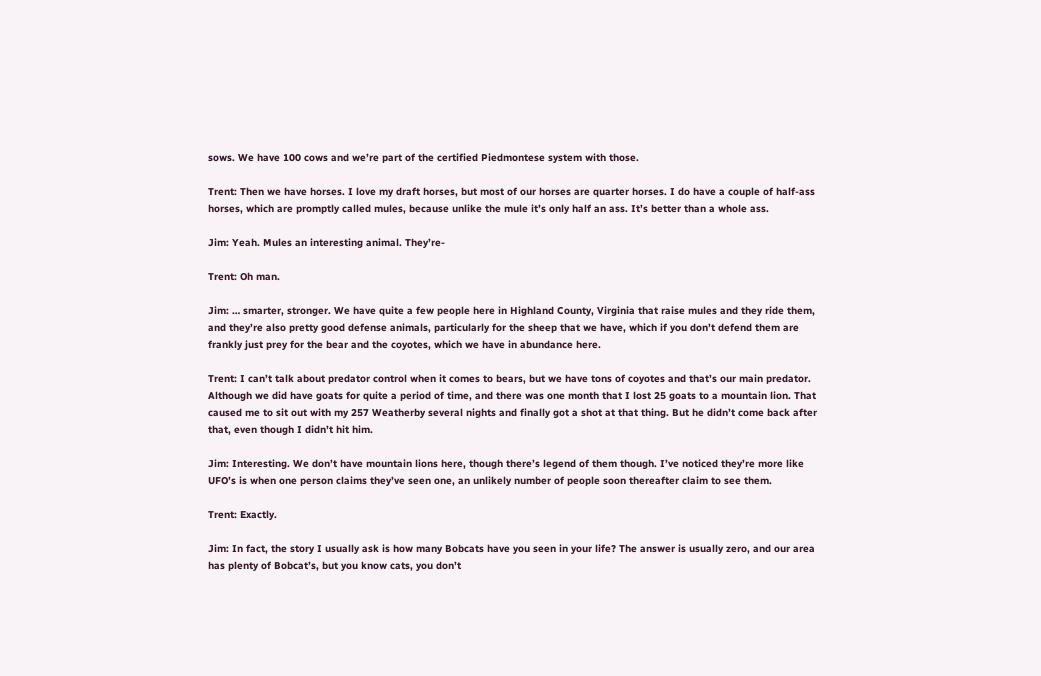sows. We have 100 cows and we’re part of the certified Piedmontese system with those.

Trent: Then we have horses. I love my draft horses, but most of our horses are quarter horses. I do have a couple of half-ass horses, which are promptly called mules, because unlike the mule it’s only half an ass. It’s better than a whole ass.

Jim: Yeah. Mules an interesting animal. They’re-

Trent: Oh man.

Jim: … smarter, stronger. We have quite a few people here in Highland County, Virginia that raise mules and they ride them, and they’re also pretty good defense animals, particularly for the sheep that we have, which if you don’t defend them are frankly just prey for the bear and the coyotes, which we have in abundance here.

Trent: I can’t talk about predator control when it comes to bears, but we have tons of coyotes and that’s our main predator. Although we did have goats for quite a period of time, and there was one month that I lost 25 goats to a mountain lion. That caused me to sit out with my 257 Weatherby several nights and finally got a shot at that thing. But he didn’t come back after that, even though I didn’t hit him.

Jim: Interesting. We don’t have mountain lions here, though there’s legend of them though. I’ve noticed they’re more like UFO’s is when one person claims they’ve seen one, an unlikely number of people soon thereafter claim to see them.

Trent: Exactly.

Jim: In fact, the story I usually ask is how many Bobcats have you seen in your life? The answer is usually zero, and our area has plenty of Bobcat’s, but you know cats, you don’t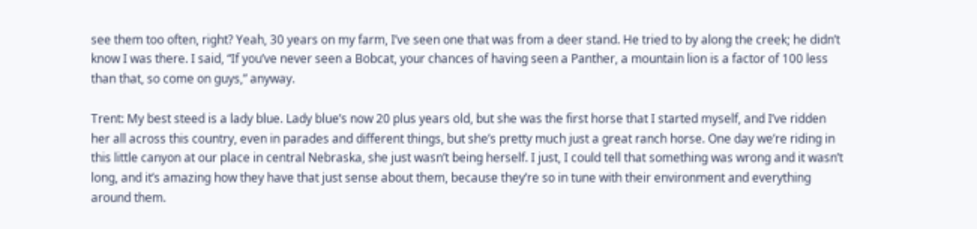see them too often, right? Yeah, 30 years on my farm, I’ve seen one that was from a deer stand. He tried to by along the creek; he didn’t know I was there. I said, “If you’ve never seen a Bobcat, your chances of having seen a Panther, a mountain lion is a factor of 100 less than that, so come on guys,” anyway.

Trent: My best steed is a lady blue. Lady blue’s now 20 plus years old, but she was the first horse that I started myself, and I’ve ridden her all across this country, even in parades and different things, but she’s pretty much just a great ranch horse. One day we’re riding in this little canyon at our place in central Nebraska, she just wasn’t being herself. I just, I could tell that something was wrong and it wasn’t long, and it’s amazing how they have that just sense about them, because they’re so in tune with their environment and everything around them.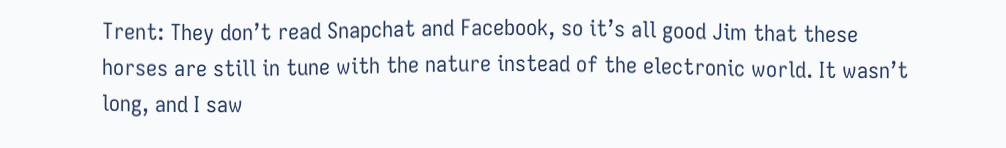Trent: They don’t read Snapchat and Facebook, so it’s all good Jim that these horses are still in tune with the nature instead of the electronic world. It wasn’t long, and I saw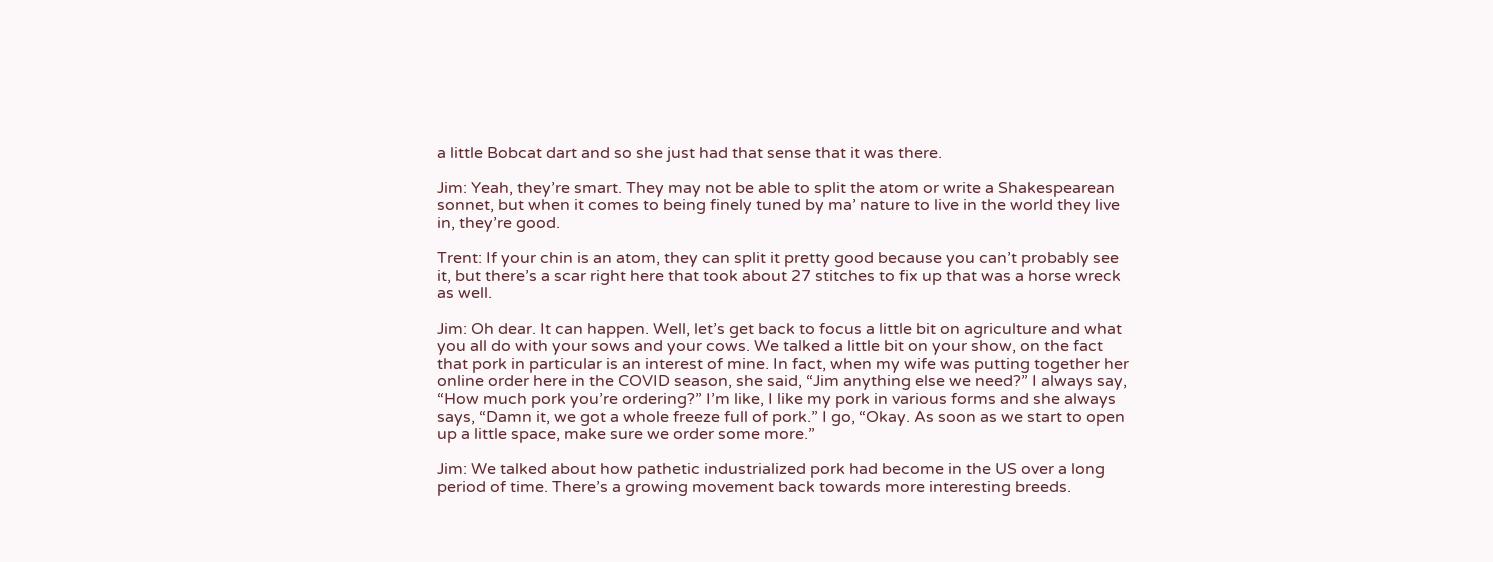a little Bobcat dart and so she just had that sense that it was there.

Jim: Yeah, they’re smart. They may not be able to split the atom or write a Shakespearean sonnet, but when it comes to being finely tuned by ma’ nature to live in the world they live in, they’re good.

Trent: If your chin is an atom, they can split it pretty good because you can’t probably see it, but there’s a scar right here that took about 27 stitches to fix up that was a horse wreck as well.

Jim: Oh dear. It can happen. Well, let’s get back to focus a little bit on agriculture and what you all do with your sows and your cows. We talked a little bit on your show, on the fact that pork in particular is an interest of mine. In fact, when my wife was putting together her online order here in the COVID season, she said, “Jim anything else we need?” I always say, “How much pork you’re ordering?” I’m like, I like my pork in various forms and she always says, “Damn it, we got a whole freeze full of pork.” I go, “Okay. As soon as we start to open up a little space, make sure we order some more.”

Jim: We talked about how pathetic industrialized pork had become in the US over a long period of time. There’s a growing movement back towards more interesting breeds.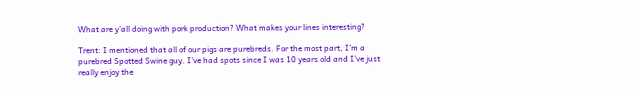What are y’all doing with pork production? What makes your lines interesting?

Trent: I mentioned that all of our pigs are purebreds. For the most part, I’m a purebred Spotted Swine guy. I’ve had spots since I was 10 years old and I’ve just really enjoy the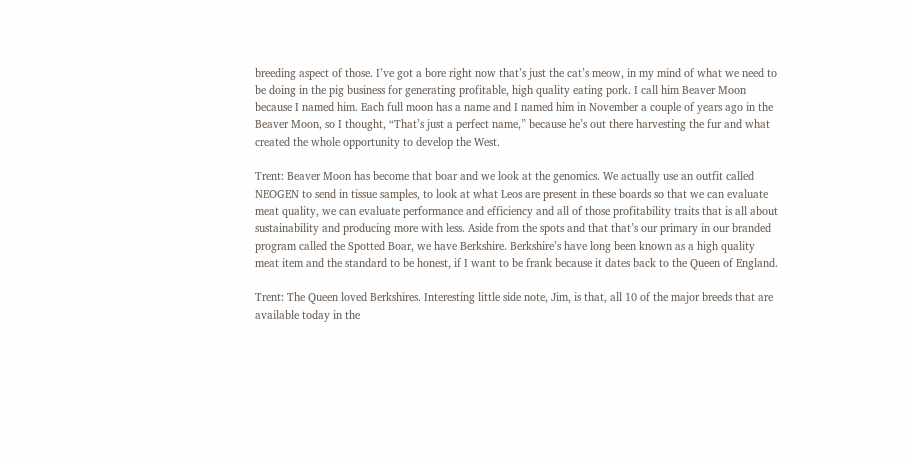breeding aspect of those. I’ve got a bore right now that’s just the cat’s meow, in my mind of what we need to be doing in the pig business for generating profitable, high quality eating pork. I call him Beaver Moon because I named him. Each full moon has a name and I named him in November a couple of years ago in the Beaver Moon, so I thought, “That’s just a perfect name,” because he’s out there harvesting the fur and what created the whole opportunity to develop the West.

Trent: Beaver Moon has become that boar and we look at the genomics. We actually use an outfit called NEOGEN to send in tissue samples, to look at what Leos are present in these boards so that we can evaluate meat quality, we can evaluate performance and efficiency and all of those profitability traits that is all about sustainability and producing more with less. Aside from the spots and that that’s our primary in our branded program called the Spotted Boar, we have Berkshire. Berkshire’s have long been known as a high quality meat item and the standard to be honest, if I want to be frank because it dates back to the Queen of England.

Trent: The Queen loved Berkshires. Interesting little side note, Jim, is that, all 10 of the major breeds that are available today in the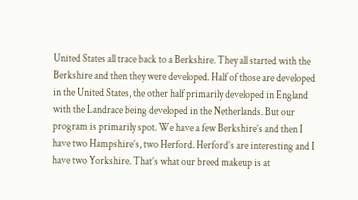United States all trace back to a Berkshire. They all started with the Berkshire and then they were developed. Half of those are developed in the United States, the other half primarily developed in England with the Landrace being developed in the Netherlands. But our program is primarily spot. We have a few Berkshire’s and then I have two Hampshire’s, two Herford. Herford’s are interesting and I have two Yorkshire. That’s what our breed makeup is at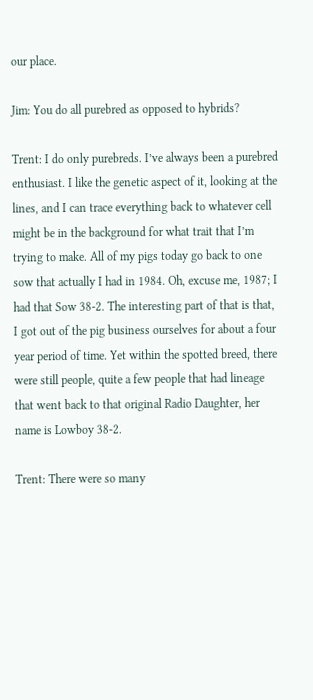our place.

Jim: You do all purebred as opposed to hybrids?

Trent: I do only purebreds. I’ve always been a purebred enthusiast. I like the genetic aspect of it, looking at the lines, and I can trace everything back to whatever cell might be in the background for what trait that I’m trying to make. All of my pigs today go back to one sow that actually I had in 1984. Oh, excuse me, 1987; I had that Sow 38-2. The interesting part of that is that, I got out of the pig business ourselves for about a four year period of time. Yet within the spotted breed, there were still people, quite a few people that had lineage that went back to that original Radio Daughter, her name is Lowboy 38-2.

Trent: There were so many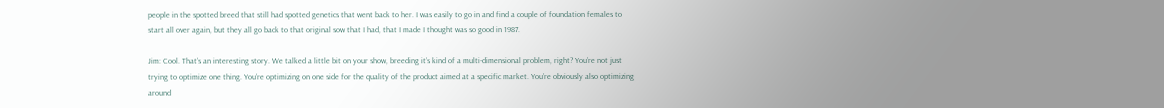people in the spotted breed that still had spotted genetics that went back to her. I was easily to go in and find a couple of foundation females to start all over again, but they all go back to that original sow that I had, that I made I thought was so good in 1987.

Jim: Cool. That’s an interesting story. We talked a little bit on your show, breeding it’s kind of a multi-dimensional problem, right? You’re not just trying to optimize one thing. You’re optimizing on one side for the quality of the product aimed at a specific market. You’re obviously also optimizing around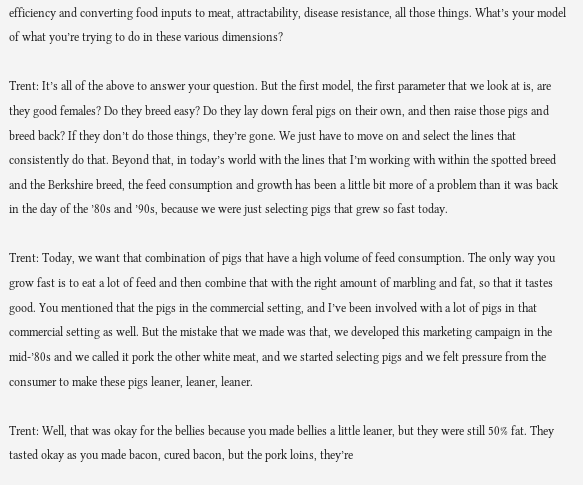efficiency and converting food inputs to meat, attractability, disease resistance, all those things. What’s your model of what you’re trying to do in these various dimensions?

Trent: It’s all of the above to answer your question. But the first model, the first parameter that we look at is, are they good females? Do they breed easy? Do they lay down feral pigs on their own, and then raise those pigs and breed back? If they don’t do those things, they’re gone. We just have to move on and select the lines that consistently do that. Beyond that, in today’s world with the lines that I’m working with within the spotted breed and the Berkshire breed, the feed consumption and growth has been a little bit more of a problem than it was back in the day of the ’80s and ’90s, because we were just selecting pigs that grew so fast today.

Trent: Today, we want that combination of pigs that have a high volume of feed consumption. The only way you grow fast is to eat a lot of feed and then combine that with the right amount of marbling and fat, so that it tastes good. You mentioned that the pigs in the commercial setting, and I’ve been involved with a lot of pigs in that commercial setting as well. But the mistake that we made was that, we developed this marketing campaign in the mid-’80s and we called it pork the other white meat, and we started selecting pigs and we felt pressure from the consumer to make these pigs leaner, leaner, leaner.

Trent: Well, that was okay for the bellies because you made bellies a little leaner, but they were still 50% fat. They tasted okay as you made bacon, cured bacon, but the pork loins, they’re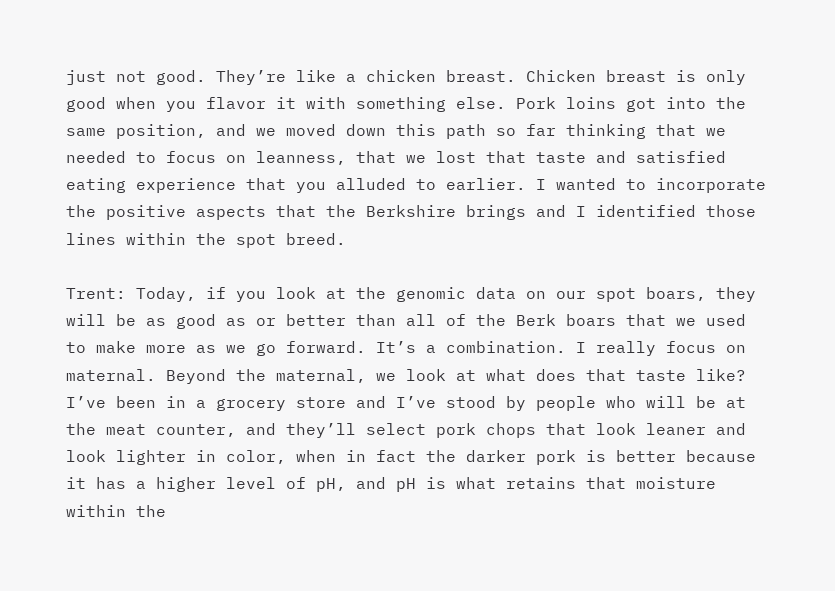just not good. They’re like a chicken breast. Chicken breast is only good when you flavor it with something else. Pork loins got into the same position, and we moved down this path so far thinking that we needed to focus on leanness, that we lost that taste and satisfied eating experience that you alluded to earlier. I wanted to incorporate the positive aspects that the Berkshire brings and I identified those lines within the spot breed.

Trent: Today, if you look at the genomic data on our spot boars, they will be as good as or better than all of the Berk boars that we used to make more as we go forward. It’s a combination. I really focus on maternal. Beyond the maternal, we look at what does that taste like? I’ve been in a grocery store and I’ve stood by people who will be at the meat counter, and they’ll select pork chops that look leaner and look lighter in color, when in fact the darker pork is better because it has a higher level of pH, and pH is what retains that moisture within the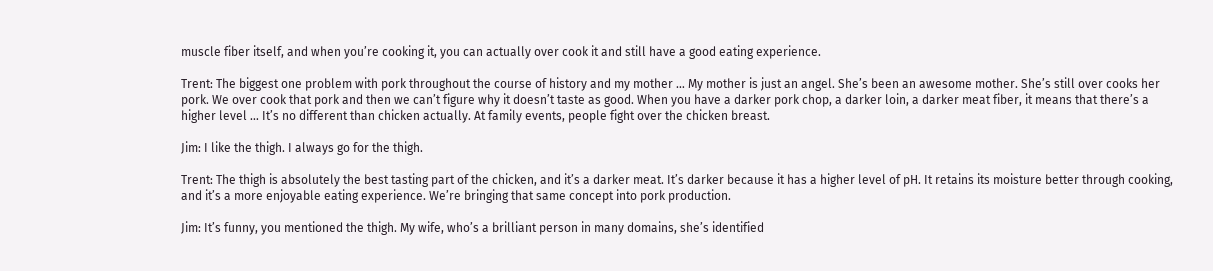muscle fiber itself, and when you’re cooking it, you can actually over cook it and still have a good eating experience.

Trent: The biggest one problem with pork throughout the course of history and my mother … My mother is just an angel. She’s been an awesome mother. She’s still over cooks her pork. We over cook that pork and then we can’t figure why it doesn’t taste as good. When you have a darker pork chop, a darker loin, a darker meat fiber, it means that there’s a higher level … It’s no different than chicken actually. At family events, people fight over the chicken breast.

Jim: I like the thigh. I always go for the thigh.

Trent: The thigh is absolutely the best tasting part of the chicken, and it’s a darker meat. It’s darker because it has a higher level of pH. It retains its moisture better through cooking, and it’s a more enjoyable eating experience. We’re bringing that same concept into pork production.

Jim: It’s funny, you mentioned the thigh. My wife, who’s a brilliant person in many domains, she’s identified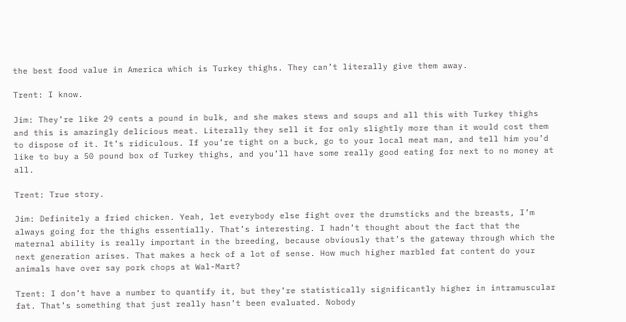the best food value in America which is Turkey thighs. They can’t literally give them away.

Trent: I know.

Jim: They’re like 29 cents a pound in bulk, and she makes stews and soups and all this with Turkey thighs and this is amazingly delicious meat. Literally they sell it for only slightly more than it would cost them to dispose of it. It’s ridiculous. If you’re tight on a buck, go to your local meat man, and tell him you’d like to buy a 50 pound box of Turkey thighs, and you’ll have some really good eating for next to no money at all.

Trent: True story.

Jim: Definitely a fried chicken. Yeah, let everybody else fight over the drumsticks and the breasts, I’m always going for the thighs essentially. That’s interesting. I hadn’t thought about the fact that the maternal ability is really important in the breeding, because obviously that’s the gateway through which the next generation arises. That makes a heck of a lot of sense. How much higher marbled fat content do your animals have over say pork chops at Wal-Mart?

Trent: I don’t have a number to quantify it, but they’re statistically significantly higher in intramuscular fat. That’s something that just really hasn’t been evaluated. Nobody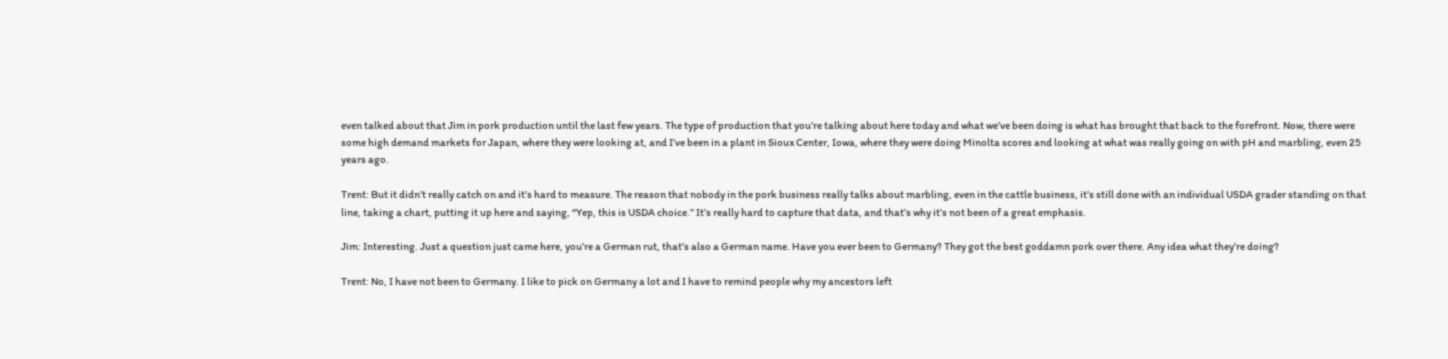even talked about that Jim in pork production until the last few years. The type of production that you’re talking about here today and what we’ve been doing is what has brought that back to the forefront. Now, there were some high demand markets for Japan, where they were looking at, and I’ve been in a plant in Sioux Center, Iowa, where they were doing Minolta scores and looking at what was really going on with pH and marbling, even 25 years ago.

Trent: But it didn’t really catch on and it’s hard to measure. The reason that nobody in the pork business really talks about marbling, even in the cattle business, it’s still done with an individual USDA grader standing on that line, taking a chart, putting it up here and saying, “Yep, this is USDA choice.” It’s really hard to capture that data, and that’s why it’s not been of a great emphasis.

Jim: Interesting. Just a question just came here, you’re a German rut, that’s also a German name. Have you ever been to Germany? They got the best goddamn pork over there. Any idea what they’re doing?

Trent: No, I have not been to Germany. I like to pick on Germany a lot and I have to remind people why my ancestors left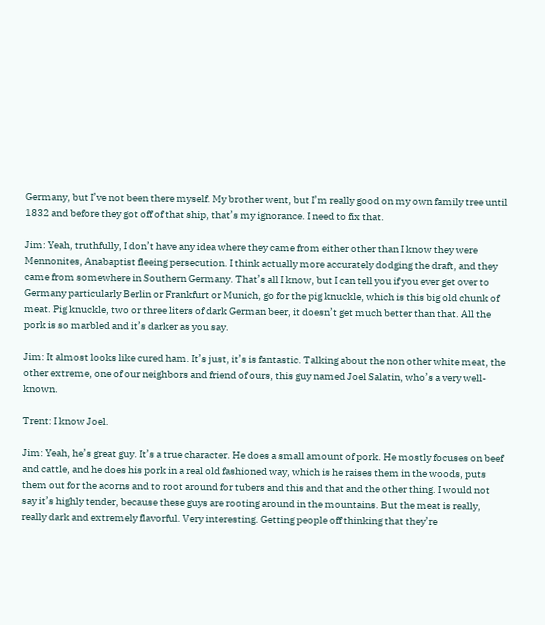Germany, but I’ve not been there myself. My brother went, but I’m really good on my own family tree until 1832 and before they got off of that ship, that’s my ignorance. I need to fix that.

Jim: Yeah, truthfully, I don’t have any idea where they came from either other than I know they were Mennonites, Anabaptist fleeing persecution. I think actually more accurately dodging the draft, and they came from somewhere in Southern Germany. That’s all I know, but I can tell you if you ever get over to Germany particularly Berlin or Frankfurt or Munich, go for the pig knuckle, which is this big old chunk of meat. Pig knuckle, two or three liters of dark German beer, it doesn’t get much better than that. All the pork is so marbled and it’s darker as you say.

Jim: It almost looks like cured ham. It’s just, it’s is fantastic. Talking about the non other white meat, the other extreme, one of our neighbors and friend of ours, this guy named Joel Salatin, who’s a very well-known.

Trent: I know Joel.

Jim: Yeah, he’s great guy. It’s a true character. He does a small amount of pork. He mostly focuses on beef and cattle, and he does his pork in a real old fashioned way, which is he raises them in the woods, puts them out for the acorns and to root around for tubers and this and that and the other thing. I would not say it’s highly tender, because these guys are rooting around in the mountains. But the meat is really, really dark and extremely flavorful. Very interesting. Getting people off thinking that they’re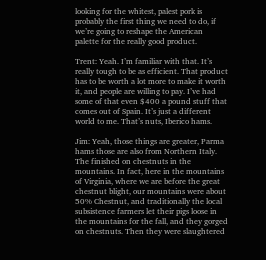looking for the whitest, palest pork is probably the first thing we need to do, if we’re going to reshape the American palette for the really good product.

Trent: Yeah. I’m familiar with that. It’s really tough to be as efficient. That product has to be worth a lot more to make it worth it, and people are willing to pay. I’ve had some of that even $400 a pound stuff that comes out of Spain. It’s just a different world to me. That’s nuts, Iberico hams.

Jim: Yeah, those things are greater, Parma hams those are also from Northern Italy. The finished on chestnuts in the mountains. In fact, here in the mountains of Virginia, where we are before the great chestnut blight, our mountains were about 50% Chestnut, and traditionally the local subsistence farmers let their pigs loose in the mountains for the fall, and they gorged on chestnuts. Then they were slaughtered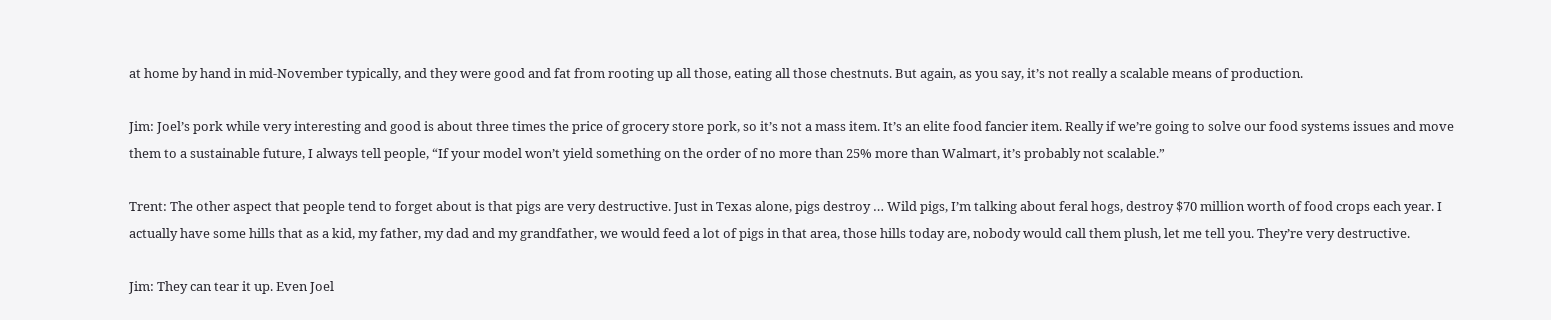at home by hand in mid-November typically, and they were good and fat from rooting up all those, eating all those chestnuts. But again, as you say, it’s not really a scalable means of production.

Jim: Joel’s pork while very interesting and good is about three times the price of grocery store pork, so it’s not a mass item. It’s an elite food fancier item. Really if we’re going to solve our food systems issues and move them to a sustainable future, I always tell people, “If your model won’t yield something on the order of no more than 25% more than Walmart, it’s probably not scalable.”

Trent: The other aspect that people tend to forget about is that pigs are very destructive. Just in Texas alone, pigs destroy … Wild pigs, I’m talking about feral hogs, destroy $70 million worth of food crops each year. I actually have some hills that as a kid, my father, my dad and my grandfather, we would feed a lot of pigs in that area, those hills today are, nobody would call them plush, let me tell you. They’re very destructive.

Jim: They can tear it up. Even Joel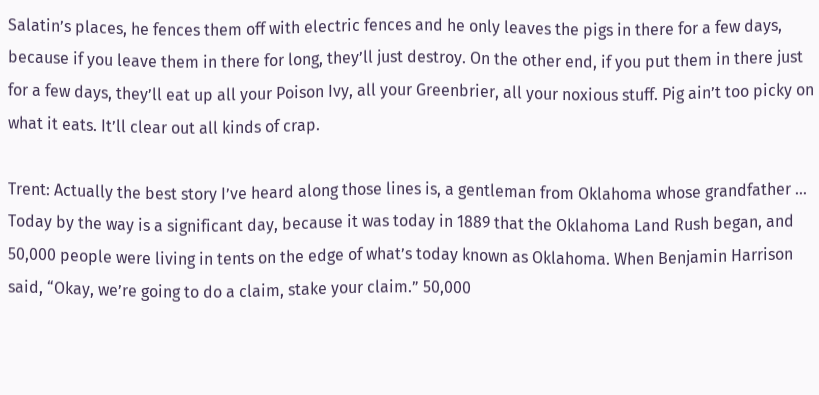Salatin’s places, he fences them off with electric fences and he only leaves the pigs in there for a few days, because if you leave them in there for long, they’ll just destroy. On the other end, if you put them in there just for a few days, they’ll eat up all your Poison Ivy, all your Greenbrier, all your noxious stuff. Pig ain’t too picky on what it eats. It’ll clear out all kinds of crap.

Trent: Actually the best story I’ve heard along those lines is, a gentleman from Oklahoma whose grandfather … Today by the way is a significant day, because it was today in 1889 that the Oklahoma Land Rush began, and 50,000 people were living in tents on the edge of what’s today known as Oklahoma. When Benjamin Harrison said, “Okay, we’re going to do a claim, stake your claim.” 50,000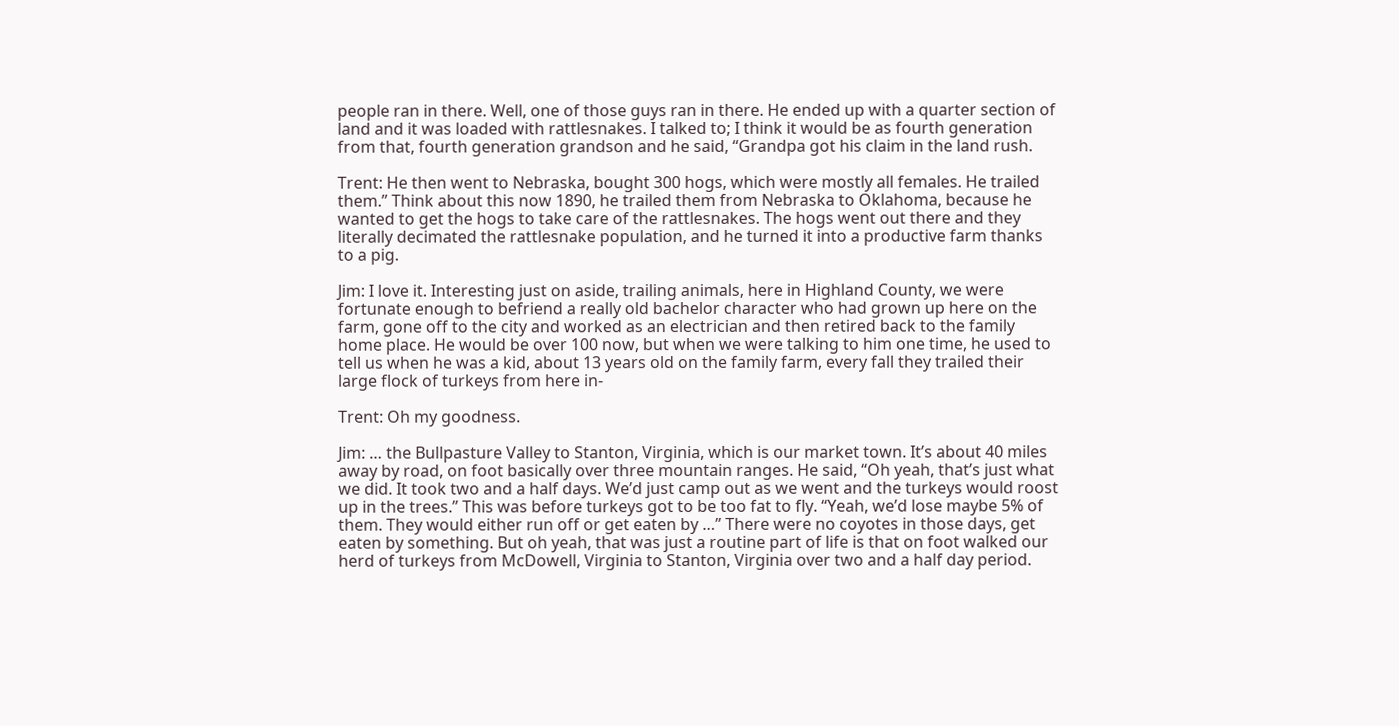people ran in there. Well, one of those guys ran in there. He ended up with a quarter section of land and it was loaded with rattlesnakes. I talked to; I think it would be as fourth generation from that, fourth generation grandson and he said, “Grandpa got his claim in the land rush.

Trent: He then went to Nebraska, bought 300 hogs, which were mostly all females. He trailed them.” Think about this now 1890, he trailed them from Nebraska to Oklahoma, because he wanted to get the hogs to take care of the rattlesnakes. The hogs went out there and they literally decimated the rattlesnake population, and he turned it into a productive farm thanks to a pig.

Jim: I love it. Interesting just on aside, trailing animals, here in Highland County, we were fortunate enough to befriend a really old bachelor character who had grown up here on the farm, gone off to the city and worked as an electrician and then retired back to the family home place. He would be over 100 now, but when we were talking to him one time, he used to tell us when he was a kid, about 13 years old on the family farm, every fall they trailed their large flock of turkeys from here in-

Trent: Oh my goodness.

Jim: … the Bullpasture Valley to Stanton, Virginia, which is our market town. It’s about 40 miles away by road, on foot basically over three mountain ranges. He said, “Oh yeah, that’s just what we did. It took two and a half days. We’d just camp out as we went and the turkeys would roost up in the trees.” This was before turkeys got to be too fat to fly. “Yeah, we’d lose maybe 5% of them. They would either run off or get eaten by …” There were no coyotes in those days, get eaten by something. But oh yeah, that was just a routine part of life is that on foot walked our herd of turkeys from McDowell, Virginia to Stanton, Virginia over two and a half day period.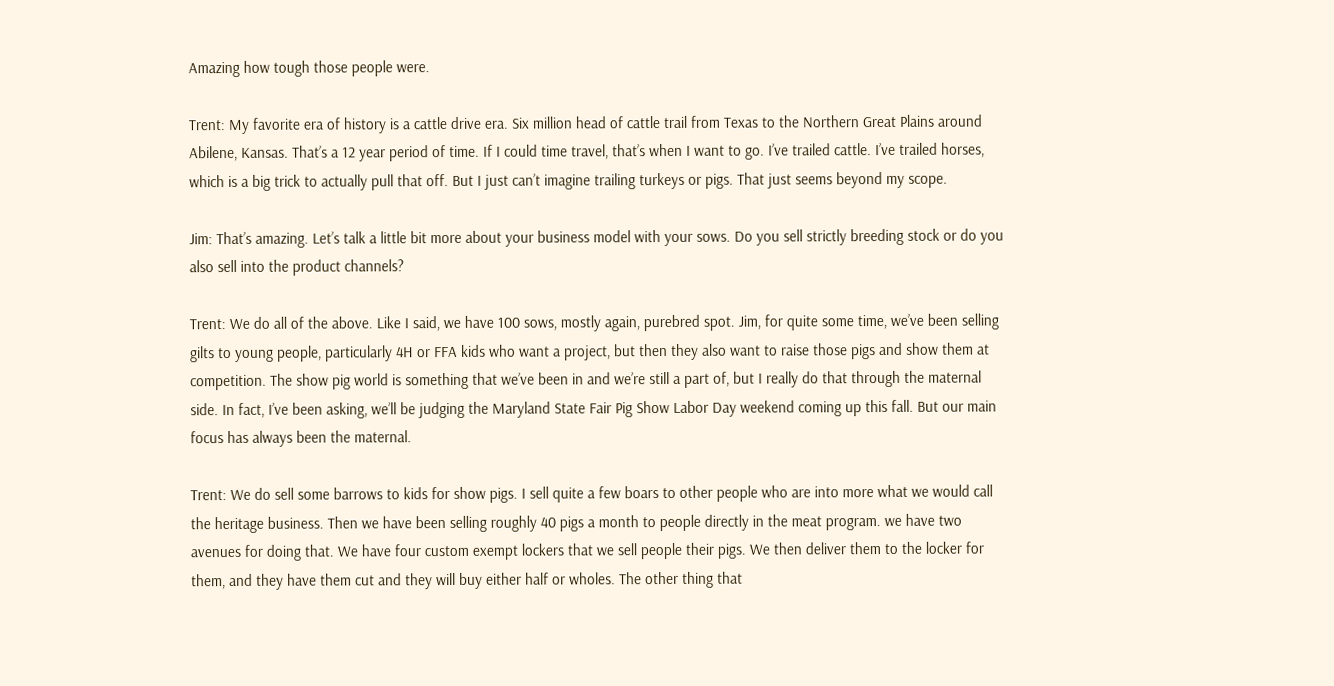Amazing how tough those people were.

Trent: My favorite era of history is a cattle drive era. Six million head of cattle trail from Texas to the Northern Great Plains around Abilene, Kansas. That’s a 12 year period of time. If I could time travel, that’s when I want to go. I’ve trailed cattle. I’ve trailed horses, which is a big trick to actually pull that off. But I just can’t imagine trailing turkeys or pigs. That just seems beyond my scope.

Jim: That’s amazing. Let’s talk a little bit more about your business model with your sows. Do you sell strictly breeding stock or do you also sell into the product channels?

Trent: We do all of the above. Like I said, we have 100 sows, mostly again, purebred spot. Jim, for quite some time, we’ve been selling gilts to young people, particularly 4H or FFA kids who want a project, but then they also want to raise those pigs and show them at competition. The show pig world is something that we’ve been in and we’re still a part of, but I really do that through the maternal side. In fact, I’ve been asking, we’ll be judging the Maryland State Fair Pig Show Labor Day weekend coming up this fall. But our main focus has always been the maternal.

Trent: We do sell some barrows to kids for show pigs. I sell quite a few boars to other people who are into more what we would call the heritage business. Then we have been selling roughly 40 pigs a month to people directly in the meat program. we have two avenues for doing that. We have four custom exempt lockers that we sell people their pigs. We then deliver them to the locker for them, and they have them cut and they will buy either half or wholes. The other thing that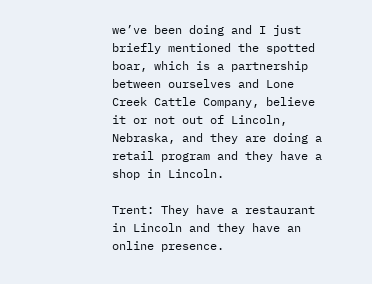we’ve been doing and I just briefly mentioned the spotted boar, which is a partnership between ourselves and Lone Creek Cattle Company, believe it or not out of Lincoln, Nebraska, and they are doing a retail program and they have a shop in Lincoln.

Trent: They have a restaurant in Lincoln and they have an online presence.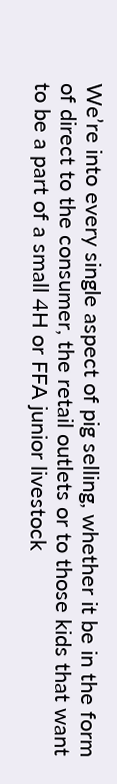We’re into every single aspect of pig selling, whether it be in the form of direct to the consumer, the retail outlets or to those kids that want to be a part of a small 4H or FFA junior livestock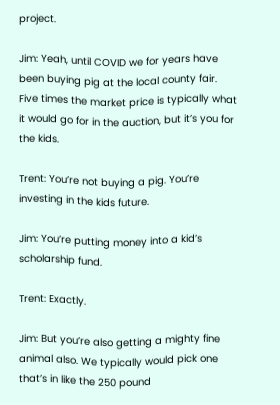project.

Jim: Yeah, until COVID we for years have been buying pig at the local county fair. Five times the market price is typically what it would go for in the auction, but it’s you for the kids.

Trent: You’re not buying a pig. You’re investing in the kids future.

Jim: You’re putting money into a kid’s scholarship fund.

Trent: Exactly.

Jim: But you’re also getting a mighty fine animal also. We typically would pick one that’s in like the 250 pound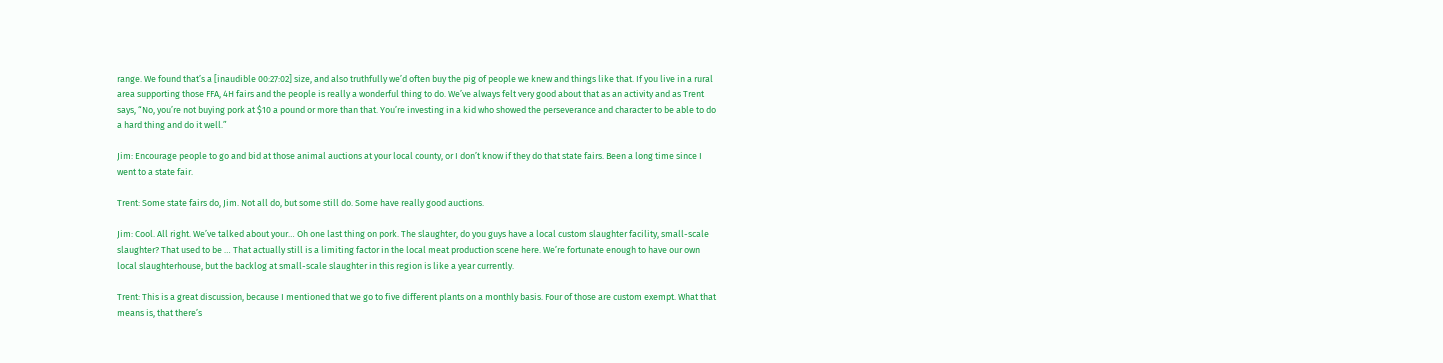range. We found that’s a [inaudible 00:27:02] size, and also truthfully we’d often buy the pig of people we knew and things like that. If you live in a rural area supporting those FFA, 4H fairs and the people is really a wonderful thing to do. We’ve always felt very good about that as an activity and as Trent says, “No, you’re not buying pork at $10 a pound or more than that. You’re investing in a kid who showed the perseverance and character to be able to do a hard thing and do it well.”

Jim: Encourage people to go and bid at those animal auctions at your local county, or I don’t know if they do that state fairs. Been a long time since I went to a state fair.

Trent: Some state fairs do, Jim. Not all do, but some still do. Some have really good auctions.

Jim: Cool. All right. We’ve talked about your… Oh one last thing on pork. The slaughter, do you guys have a local custom slaughter facility, small-scale slaughter? That used to be … That actually still is a limiting factor in the local meat production scene here. We’re fortunate enough to have our own local slaughterhouse, but the backlog at small-scale slaughter in this region is like a year currently.

Trent: This is a great discussion, because I mentioned that we go to five different plants on a monthly basis. Four of those are custom exempt. What that means is, that there’s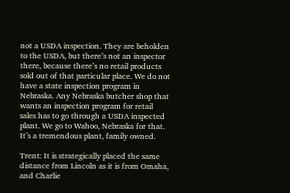not a USDA inspection. They are beholden to the USDA, but there’s not an inspector there, because there’s no retail products sold out of that particular place. We do not have a state inspection program in Nebraska. Any Nebraska butcher shop that wants an inspection program for retail sales has to go through a USDA inspected plant. We go to Wahoo, Nebraska for that. It’s a tremendous plant, family owned.

Trent: It is strategically placed the same distance from Lincoln as it is from Omaha, and Charlie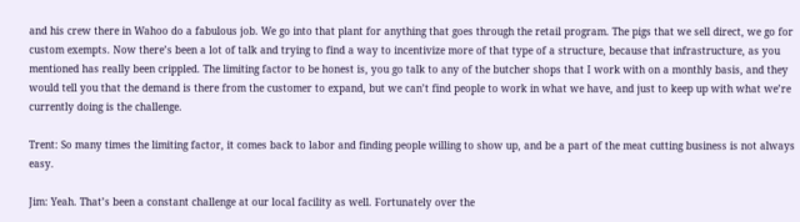and his crew there in Wahoo do a fabulous job. We go into that plant for anything that goes through the retail program. The pigs that we sell direct, we go for custom exempts. Now there’s been a lot of talk and trying to find a way to incentivize more of that type of a structure, because that infrastructure, as you mentioned has really been crippled. The limiting factor to be honest is, you go talk to any of the butcher shops that I work with on a monthly basis, and they would tell you that the demand is there from the customer to expand, but we can’t find people to work in what we have, and just to keep up with what we’re currently doing is the challenge.

Trent: So many times the limiting factor, it comes back to labor and finding people willing to show up, and be a part of the meat cutting business is not always easy.

Jim: Yeah. That’s been a constant challenge at our local facility as well. Fortunately over the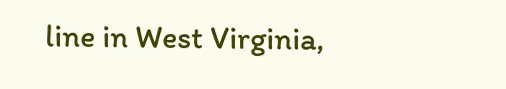line in West Virginia,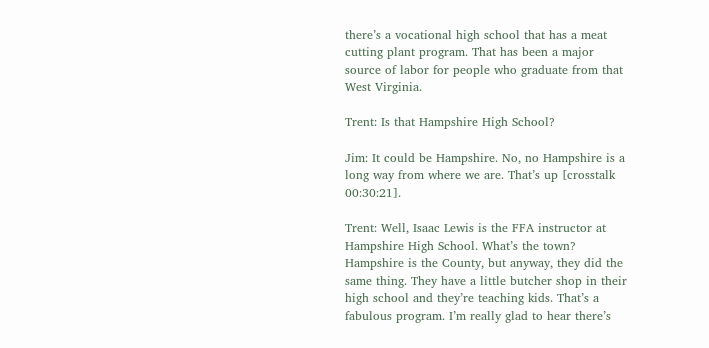there’s a vocational high school that has a meat cutting plant program. That has been a major source of labor for people who graduate from that West Virginia.

Trent: Is that Hampshire High School?

Jim: It could be Hampshire. No, no Hampshire is a long way from where we are. That’s up [crosstalk 00:30:21].

Trent: Well, Isaac Lewis is the FFA instructor at Hampshire High School. What’s the town? Hampshire is the County, but anyway, they did the same thing. They have a little butcher shop in their high school and they’re teaching kids. That’s a fabulous program. I’m really glad to hear there’s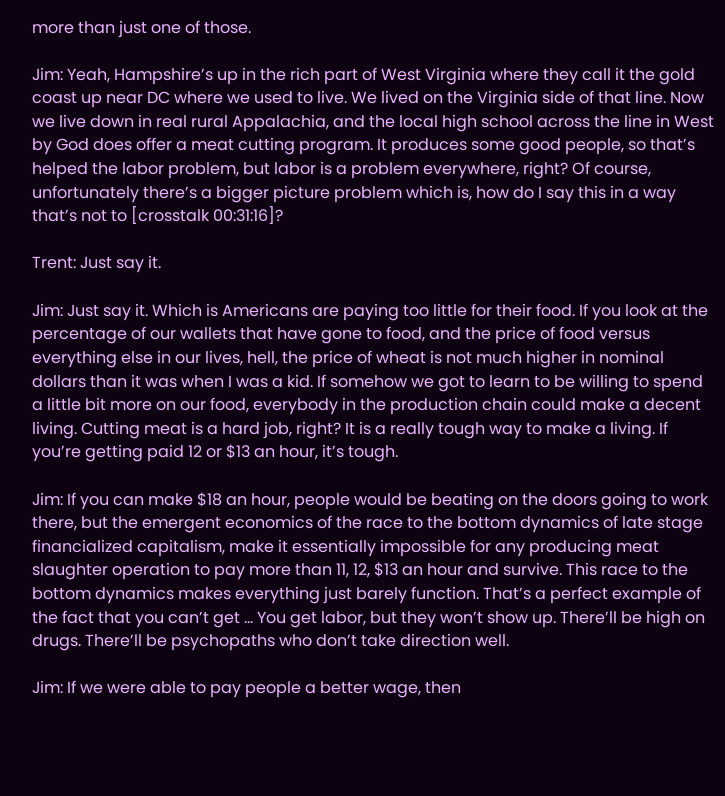more than just one of those.

Jim: Yeah, Hampshire’s up in the rich part of West Virginia where they call it the gold coast up near DC where we used to live. We lived on the Virginia side of that line. Now we live down in real rural Appalachia, and the local high school across the line in West by God does offer a meat cutting program. It produces some good people, so that’s helped the labor problem, but labor is a problem everywhere, right? Of course, unfortunately there’s a bigger picture problem which is, how do I say this in a way that’s not to [crosstalk 00:31:16]?

Trent: Just say it.

Jim: Just say it. Which is Americans are paying too little for their food. If you look at the percentage of our wallets that have gone to food, and the price of food versus everything else in our lives, hell, the price of wheat is not much higher in nominal dollars than it was when I was a kid. If somehow we got to learn to be willing to spend a little bit more on our food, everybody in the production chain could make a decent living. Cutting meat is a hard job, right? It is a really tough way to make a living. If you’re getting paid 12 or $13 an hour, it’s tough.

Jim: If you can make $18 an hour, people would be beating on the doors going to work there, but the emergent economics of the race to the bottom dynamics of late stage financialized capitalism, make it essentially impossible for any producing meat slaughter operation to pay more than 11, 12, $13 an hour and survive. This race to the bottom dynamics makes everything just barely function. That’s a perfect example of the fact that you can’t get … You get labor, but they won’t show up. There’ll be high on drugs. There’ll be psychopaths who don’t take direction well.

Jim: If we were able to pay people a better wage, then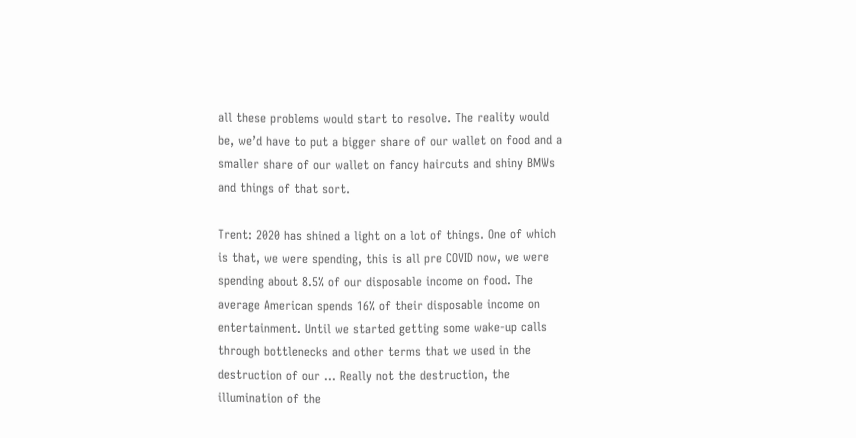all these problems would start to resolve. The reality would be, we’d have to put a bigger share of our wallet on food and a smaller share of our wallet on fancy haircuts and shiny BMWs and things of that sort.

Trent: 2020 has shined a light on a lot of things. One of which is that, we were spending, this is all pre COVID now, we were spending about 8.5% of our disposable income on food. The average American spends 16% of their disposable income on entertainment. Until we started getting some wake-up calls through bottlenecks and other terms that we used in the destruction of our … Really not the destruction, the illumination of the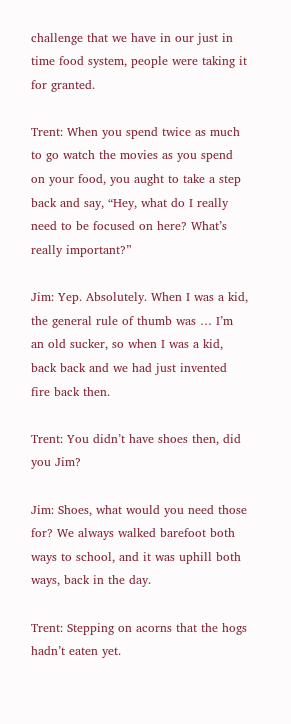challenge that we have in our just in time food system, people were taking it for granted.

Trent: When you spend twice as much to go watch the movies as you spend on your food, you aught to take a step back and say, “Hey, what do I really need to be focused on here? What’s really important?”

Jim: Yep. Absolutely. When I was a kid, the general rule of thumb was … I’m an old sucker, so when I was a kid, back back and we had just invented fire back then.

Trent: You didn’t have shoes then, did you Jim?

Jim: Shoes, what would you need those for? We always walked barefoot both ways to school, and it was uphill both ways, back in the day.

Trent: Stepping on acorns that the hogs hadn’t eaten yet.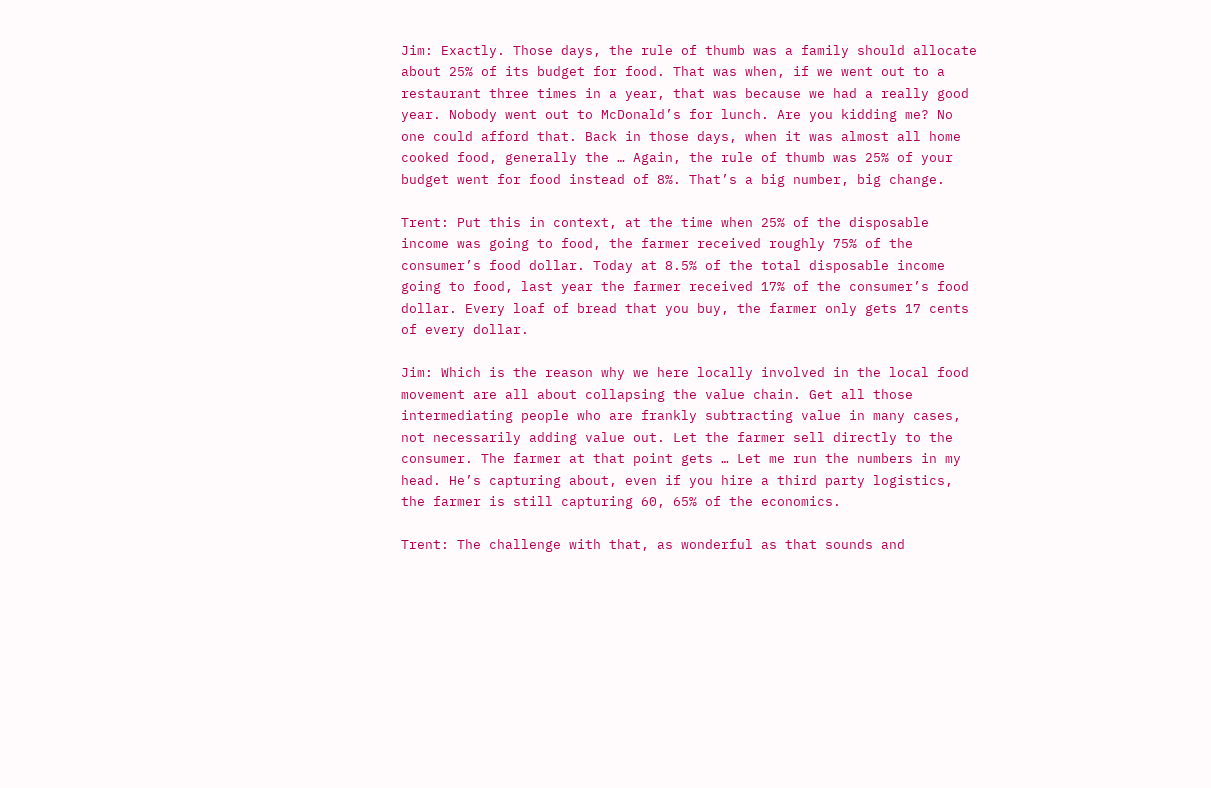Jim: Exactly. Those days, the rule of thumb was a family should allocate about 25% of its budget for food. That was when, if we went out to a restaurant three times in a year, that was because we had a really good year. Nobody went out to McDonald’s for lunch. Are you kidding me? No one could afford that. Back in those days, when it was almost all home cooked food, generally the … Again, the rule of thumb was 25% of your budget went for food instead of 8%. That’s a big number, big change.

Trent: Put this in context, at the time when 25% of the disposable income was going to food, the farmer received roughly 75% of the consumer’s food dollar. Today at 8.5% of the total disposable income going to food, last year the farmer received 17% of the consumer’s food dollar. Every loaf of bread that you buy, the farmer only gets 17 cents of every dollar.

Jim: Which is the reason why we here locally involved in the local food movement are all about collapsing the value chain. Get all those intermediating people who are frankly subtracting value in many cases, not necessarily adding value out. Let the farmer sell directly to the consumer. The farmer at that point gets … Let me run the numbers in my head. He’s capturing about, even if you hire a third party logistics, the farmer is still capturing 60, 65% of the economics.

Trent: The challenge with that, as wonderful as that sounds and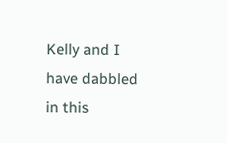Kelly and I have dabbled in this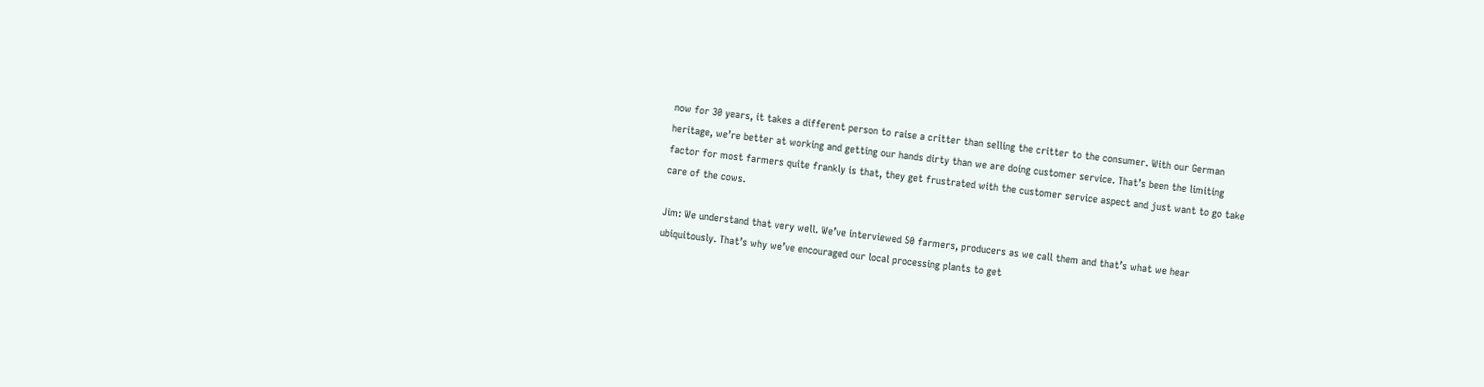now for 30 years, it takes a different person to raise a critter than selling the critter to the consumer. With our German heritage, we’re better at working and getting our hands dirty than we are doing customer service. That’s been the limiting factor for most farmers quite frankly is that, they get frustrated with the customer service aspect and just want to go take care of the cows.

Jim: We understand that very well. We’ve interviewed 50 farmers, producers as we call them and that’s what we hear ubiquitously. That’s why we’ve encouraged our local processing plants to get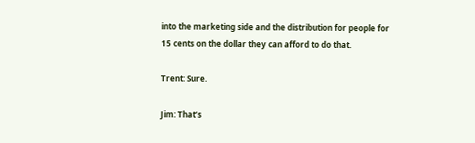into the marketing side and the distribution for people for 15 cents on the dollar they can afford to do that.

Trent: Sure.

Jim: That’s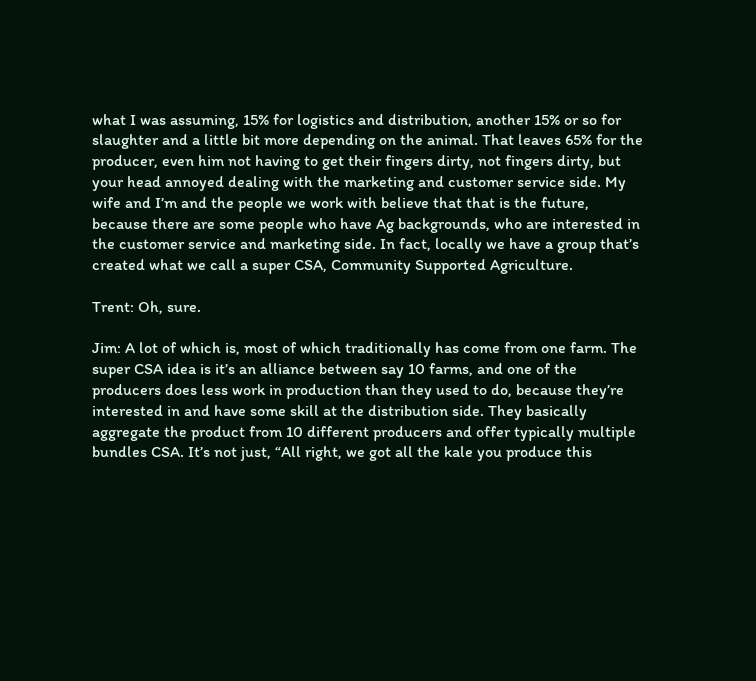what I was assuming, 15% for logistics and distribution, another 15% or so for slaughter and a little bit more depending on the animal. That leaves 65% for the producer, even him not having to get their fingers dirty, not fingers dirty, but your head annoyed dealing with the marketing and customer service side. My wife and I’m and the people we work with believe that that is the future, because there are some people who have Ag backgrounds, who are interested in the customer service and marketing side. In fact, locally we have a group that’s created what we call a super CSA, Community Supported Agriculture.

Trent: Oh, sure.

Jim: A lot of which is, most of which traditionally has come from one farm. The super CSA idea is it’s an alliance between say 10 farms, and one of the producers does less work in production than they used to do, because they’re interested in and have some skill at the distribution side. They basically aggregate the product from 10 different producers and offer typically multiple bundles CSA. It’s not just, “All right, we got all the kale you produce this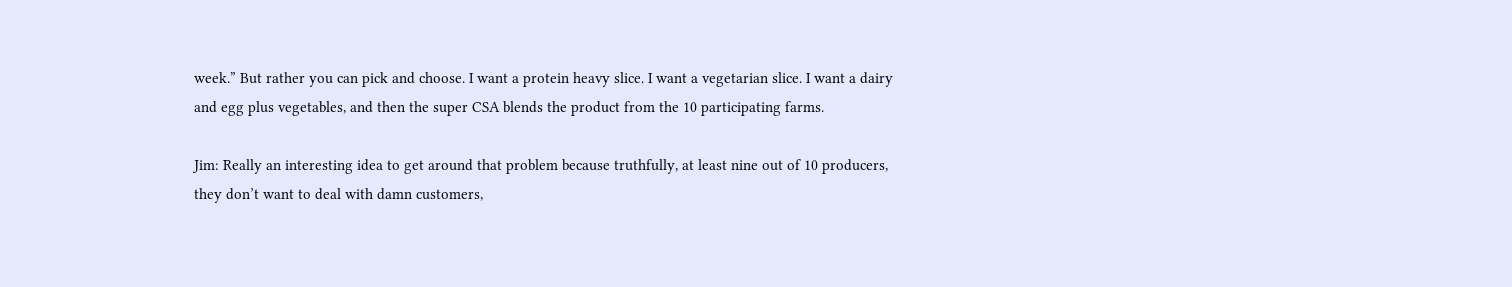week.” But rather you can pick and choose. I want a protein heavy slice. I want a vegetarian slice. I want a dairy and egg plus vegetables, and then the super CSA blends the product from the 10 participating farms.

Jim: Really an interesting idea to get around that problem because truthfully, at least nine out of 10 producers, they don’t want to deal with damn customers,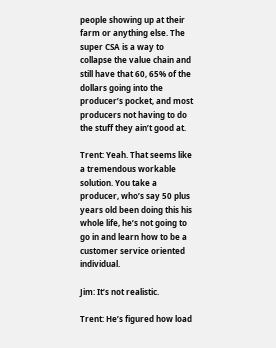people showing up at their farm or anything else. The super CSA is a way to collapse the value chain and still have that 60, 65% of the dollars going into the producer’s pocket, and most producers not having to do the stuff they ain’t good at.

Trent: Yeah. That seems like a tremendous workable solution. You take a producer, who’s say 50 plus years old been doing this his whole life, he’s not going to go in and learn how to be a customer service oriented individual.

Jim: It’s not realistic.

Trent: He’s figured how load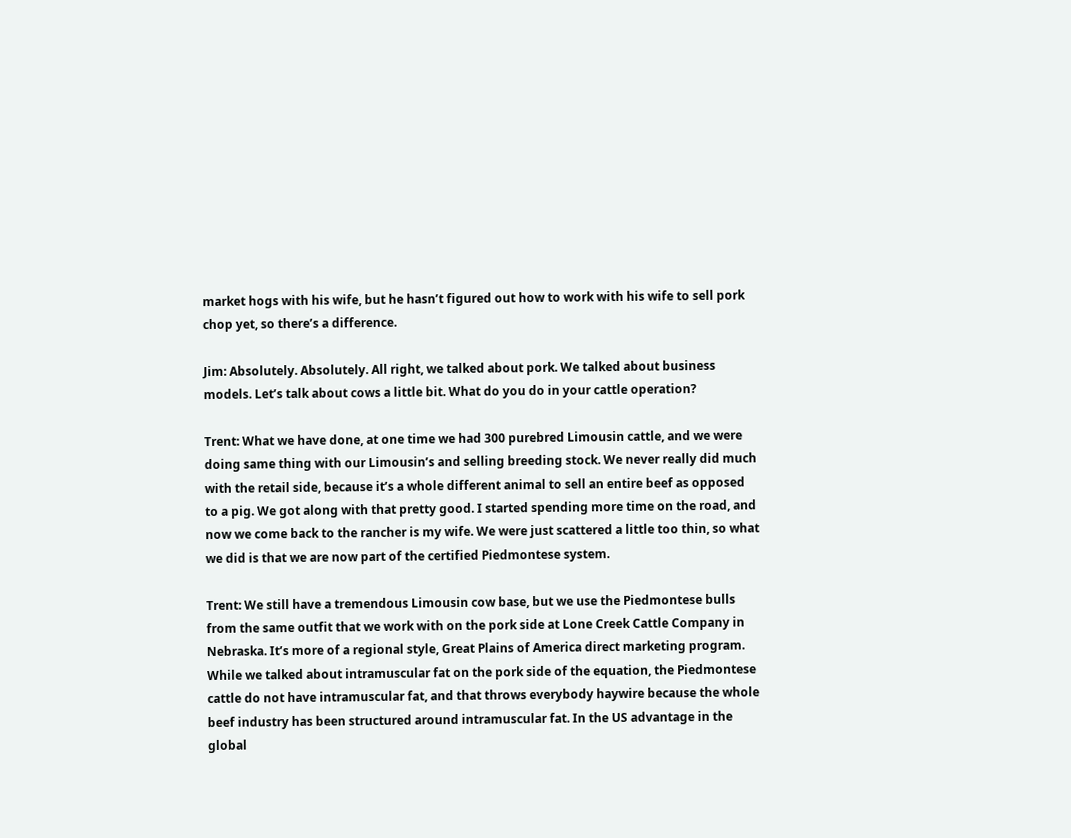market hogs with his wife, but he hasn’t figured out how to work with his wife to sell pork chop yet, so there’s a difference.

Jim: Absolutely. Absolutely. All right, we talked about pork. We talked about business models. Let’s talk about cows a little bit. What do you do in your cattle operation?

Trent: What we have done, at one time we had 300 purebred Limousin cattle, and we were doing same thing with our Limousin’s and selling breeding stock. We never really did much with the retail side, because it’s a whole different animal to sell an entire beef as opposed to a pig. We got along with that pretty good. I started spending more time on the road, and now we come back to the rancher is my wife. We were just scattered a little too thin, so what we did is that we are now part of the certified Piedmontese system.

Trent: We still have a tremendous Limousin cow base, but we use the Piedmontese bulls from the same outfit that we work with on the pork side at Lone Creek Cattle Company in Nebraska. It’s more of a regional style, Great Plains of America direct marketing program. While we talked about intramuscular fat on the pork side of the equation, the Piedmontese cattle do not have intramuscular fat, and that throws everybody haywire because the whole beef industry has been structured around intramuscular fat. In the US advantage in the global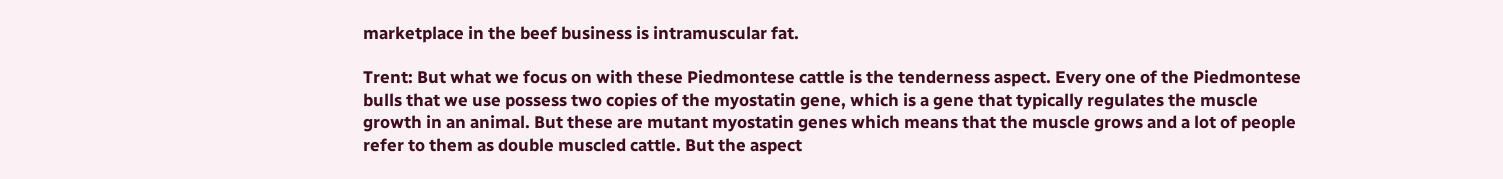marketplace in the beef business is intramuscular fat.

Trent: But what we focus on with these Piedmontese cattle is the tenderness aspect. Every one of the Piedmontese bulls that we use possess two copies of the myostatin gene, which is a gene that typically regulates the muscle growth in an animal. But these are mutant myostatin genes which means that the muscle grows and a lot of people refer to them as double muscled cattle. But the aspect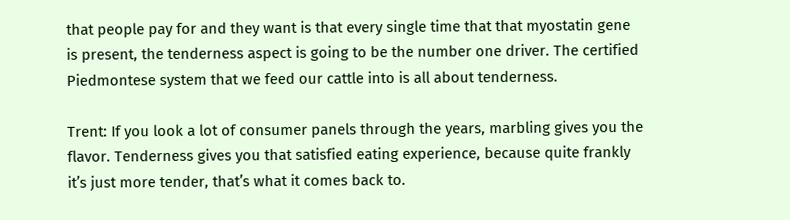that people pay for and they want is that every single time that that myostatin gene is present, the tenderness aspect is going to be the number one driver. The certified Piedmontese system that we feed our cattle into is all about tenderness.

Trent: If you look a lot of consumer panels through the years, marbling gives you the flavor. Tenderness gives you that satisfied eating experience, because quite frankly it’s just more tender, that’s what it comes back to.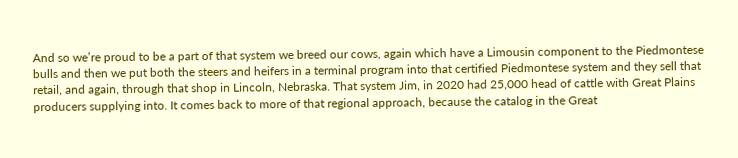And so we’re proud to be a part of that system we breed our cows, again which have a Limousin component to the Piedmontese bulls and then we put both the steers and heifers in a terminal program into that certified Piedmontese system and they sell that retail, and again, through that shop in Lincoln, Nebraska. That system Jim, in 2020 had 25,000 head of cattle with Great Plains producers supplying into. It comes back to more of that regional approach, because the catalog in the Great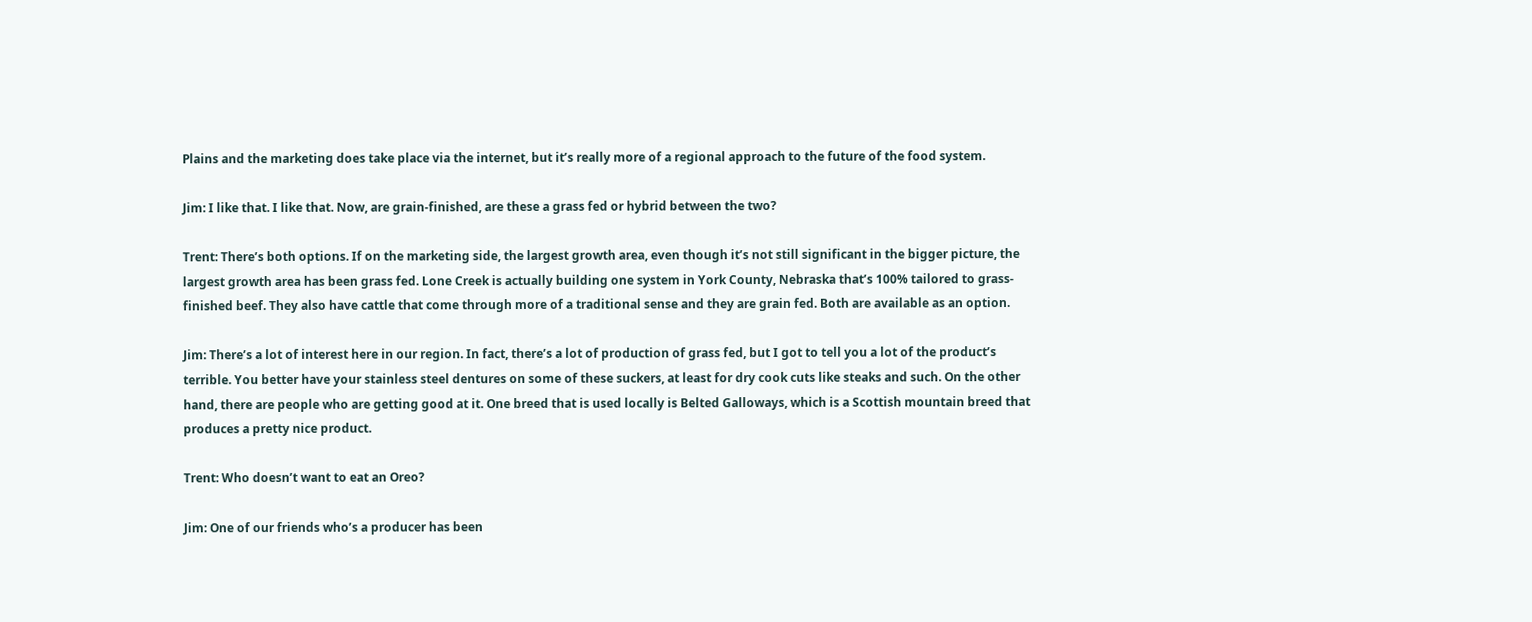Plains and the marketing does take place via the internet, but it’s really more of a regional approach to the future of the food system.

Jim: I like that. I like that. Now, are grain-finished, are these a grass fed or hybrid between the two?

Trent: There’s both options. If on the marketing side, the largest growth area, even though it’s not still significant in the bigger picture, the largest growth area has been grass fed. Lone Creek is actually building one system in York County, Nebraska that’s 100% tailored to grass-finished beef. They also have cattle that come through more of a traditional sense and they are grain fed. Both are available as an option.

Jim: There’s a lot of interest here in our region. In fact, there’s a lot of production of grass fed, but I got to tell you a lot of the product’s terrible. You better have your stainless steel dentures on some of these suckers, at least for dry cook cuts like steaks and such. On the other hand, there are people who are getting good at it. One breed that is used locally is Belted Galloways, which is a Scottish mountain breed that produces a pretty nice product.

Trent: Who doesn’t want to eat an Oreo?

Jim: One of our friends who’s a producer has been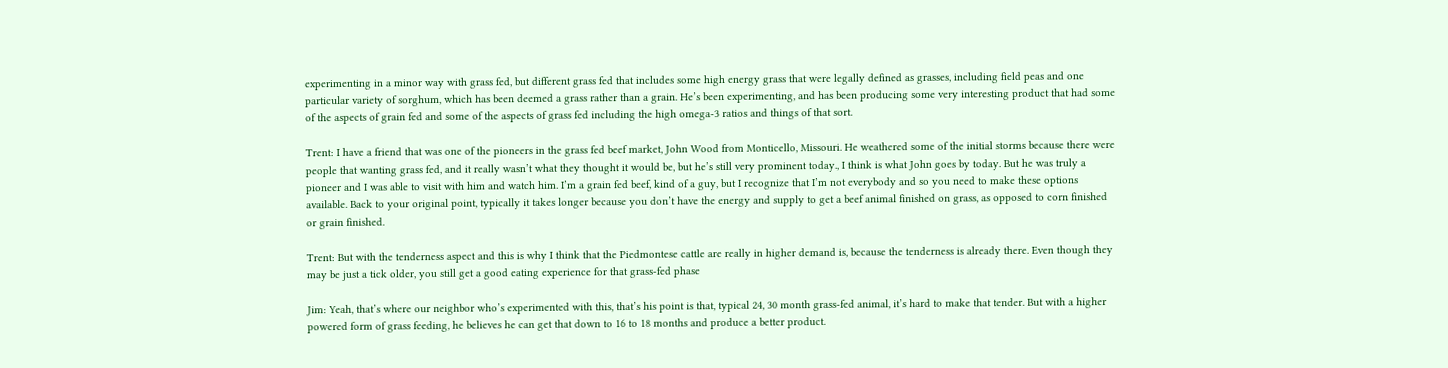experimenting in a minor way with grass fed, but different grass fed that includes some high energy grass that were legally defined as grasses, including field peas and one particular variety of sorghum, which has been deemed a grass rather than a grain. He’s been experimenting, and has been producing some very interesting product that had some of the aspects of grain fed and some of the aspects of grass fed including the high omega-3 ratios and things of that sort.

Trent: I have a friend that was one of the pioneers in the grass fed beef market, John Wood from Monticello, Missouri. He weathered some of the initial storms because there were people that wanting grass fed, and it really wasn’t what they thought it would be, but he’s still very prominent today., I think is what John goes by today. But he was truly a pioneer and I was able to visit with him and watch him. I’m a grain fed beef, kind of a guy, but I recognize that I’m not everybody and so you need to make these options available. Back to your original point, typically it takes longer because you don’t have the energy and supply to get a beef animal finished on grass, as opposed to corn finished or grain finished.

Trent: But with the tenderness aspect and this is why I think that the Piedmontese cattle are really in higher demand is, because the tenderness is already there. Even though they may be just a tick older, you still get a good eating experience for that grass-fed phase

Jim: Yeah, that’s where our neighbor who’s experimented with this, that’s his point is that, typical 24, 30 month grass-fed animal, it’s hard to make that tender. But with a higher powered form of grass feeding, he believes he can get that down to 16 to 18 months and produce a better product.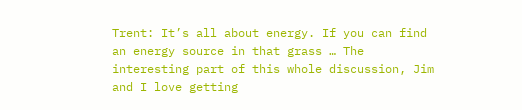Trent: It’s all about energy. If you can find an energy source in that grass … The interesting part of this whole discussion, Jim and I love getting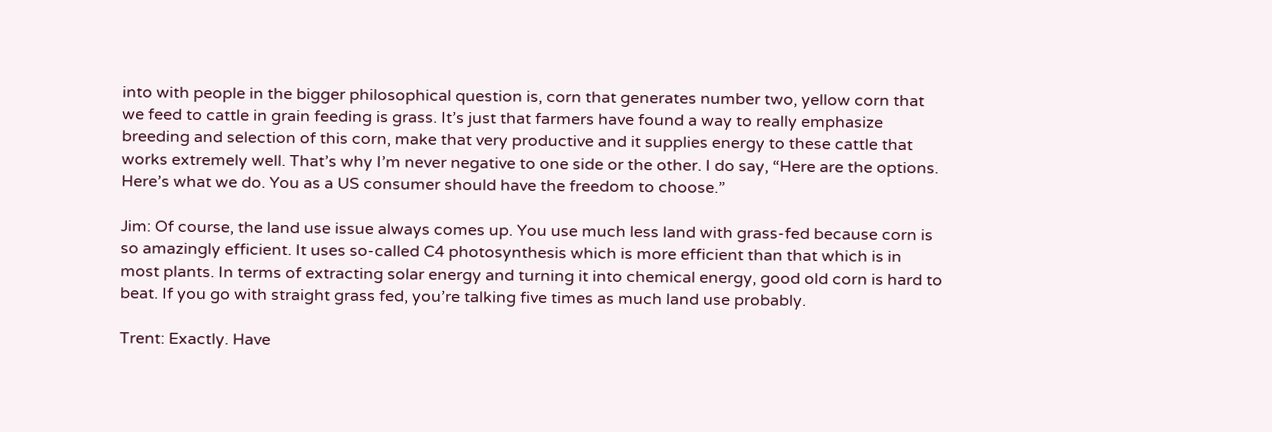into with people in the bigger philosophical question is, corn that generates number two, yellow corn that we feed to cattle in grain feeding is grass. It’s just that farmers have found a way to really emphasize breeding and selection of this corn, make that very productive and it supplies energy to these cattle that works extremely well. That’s why I’m never negative to one side or the other. I do say, “Here are the options. Here’s what we do. You as a US consumer should have the freedom to choose.”

Jim: Of course, the land use issue always comes up. You use much less land with grass-fed because corn is so amazingly efficient. It uses so-called C4 photosynthesis which is more efficient than that which is in most plants. In terms of extracting solar energy and turning it into chemical energy, good old corn is hard to beat. If you go with straight grass fed, you’re talking five times as much land use probably.

Trent: Exactly. Have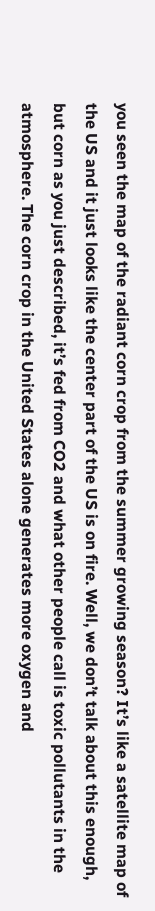you seen the map of the radiant corn crop from the summer growing season? It’s like a satellite map of the US and it just looks like the center part of the US is on fire. Well, we don’t talk about this enough, but corn as you just described, it’s fed from CO2 and what other people call is toxic pollutants in the atmosphere. The corn crop in the United States alone generates more oxygen and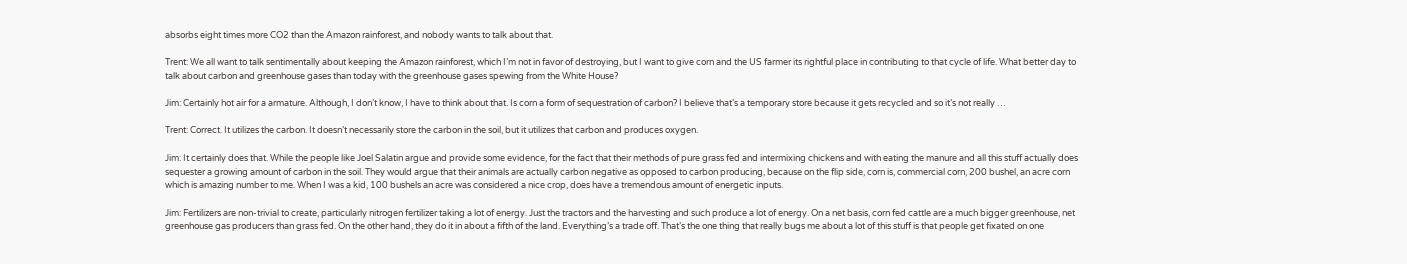absorbs eight times more CO2 than the Amazon rainforest, and nobody wants to talk about that.

Trent: We all want to talk sentimentally about keeping the Amazon rainforest, which I’m not in favor of destroying, but I want to give corn and the US farmer its rightful place in contributing to that cycle of life. What better day to talk about carbon and greenhouse gases than today with the greenhouse gases spewing from the White House?

Jim: Certainly hot air for a armature. Although, I don’t know, I have to think about that. Is corn a form of sequestration of carbon? I believe that’s a temporary store because it gets recycled and so it’s not really …

Trent: Correct. It utilizes the carbon. It doesn’t necessarily store the carbon in the soil, but it utilizes that carbon and produces oxygen.

Jim: It certainly does that. While the people like Joel Salatin argue and provide some evidence, for the fact that their methods of pure grass fed and intermixing chickens and with eating the manure and all this stuff actually does sequester a growing amount of carbon in the soil. They would argue that their animals are actually carbon negative as opposed to carbon producing, because on the flip side, corn is, commercial corn, 200 bushel, an acre corn which is amazing number to me. When I was a kid, 100 bushels an acre was considered a nice crop, does have a tremendous amount of energetic inputs.

Jim: Fertilizers are non-trivial to create, particularly nitrogen fertilizer taking a lot of energy. Just the tractors and the harvesting and such produce a lot of energy. On a net basis, corn fed cattle are a much bigger greenhouse, net greenhouse gas producers than grass fed. On the other hand, they do it in about a fifth of the land. Everything’s a trade off. That’s the one thing that really bugs me about a lot of this stuff is that people get fixated on one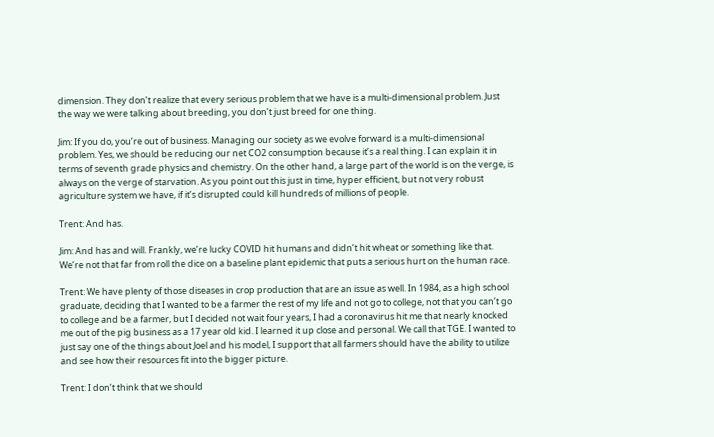dimension. They don’t realize that every serious problem that we have is a multi-dimensional problem. Just the way we were talking about breeding, you don’t just breed for one thing.

Jim: If you do, you’re out of business. Managing our society as we evolve forward is a multi-dimensional problem. Yes, we should be reducing our net CO2 consumption because it’s a real thing. I can explain it in terms of seventh grade physics and chemistry. On the other hand, a large part of the world is on the verge, is always on the verge of starvation. As you point out this just in time, hyper efficient, but not very robust agriculture system we have, if it’s disrupted could kill hundreds of millions of people.

Trent: And has.

Jim: And has and will. Frankly, we’re lucky COVID hit humans and didn’t hit wheat or something like that. We’re not that far from roll the dice on a baseline plant epidemic that puts a serious hurt on the human race.

Trent: We have plenty of those diseases in crop production that are an issue as well. In 1984, as a high school graduate, deciding that I wanted to be a farmer the rest of my life and not go to college, not that you can’t go to college and be a farmer, but I decided not wait four years, I had a coronavirus hit me that nearly knocked me out of the pig business as a 17 year old kid. I learned it up close and personal. We call that TGE. I wanted to just say one of the things about Joel and his model, I support that all farmers should have the ability to utilize and see how their resources fit into the bigger picture.

Trent: I don’t think that we should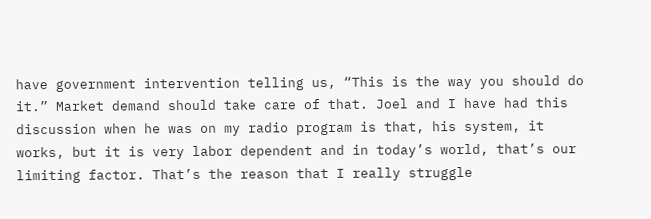have government intervention telling us, “This is the way you should do it.” Market demand should take care of that. Joel and I have had this discussion when he was on my radio program is that, his system, it works, but it is very labor dependent and in today’s world, that’s our limiting factor. That’s the reason that I really struggle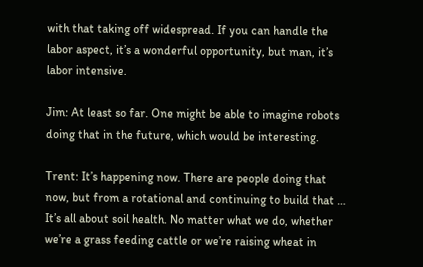with that taking off widespread. If you can handle the labor aspect, it’s a wonderful opportunity, but man, it’s labor intensive.

Jim: At least so far. One might be able to imagine robots doing that in the future, which would be interesting.

Trent: It’s happening now. There are people doing that now, but from a rotational and continuing to build that … It’s all about soil health. No matter what we do, whether we’re a grass feeding cattle or we’re raising wheat in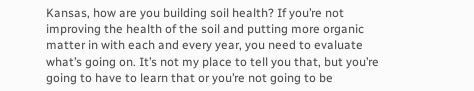Kansas, how are you building soil health? If you’re not improving the health of the soil and putting more organic matter in with each and every year, you need to evaluate what’s going on. It’s not my place to tell you that, but you’re going to have to learn that or you’re not going to be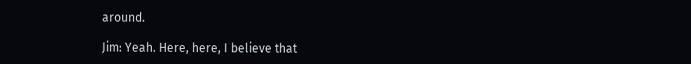around.

Jim: Yeah. Here, here, I believe that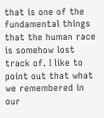that is one of the fundamental things that the human race is somehow lost track of. I like to point out that what we remembered in our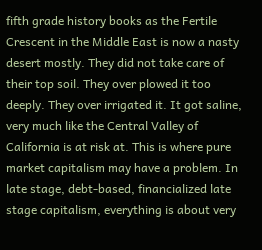fifth grade history books as the Fertile Crescent in the Middle East is now a nasty desert mostly. They did not take care of their top soil. They over plowed it too deeply. They over irrigated it. It got saline, very much like the Central Valley of California is at risk at. This is where pure market capitalism may have a problem. In late stage, debt-based, financialized late stage capitalism, everything is about very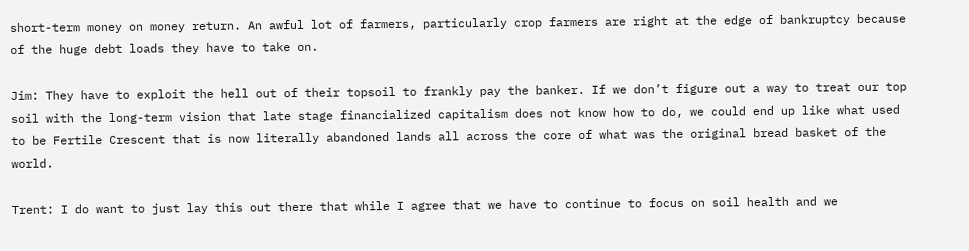short-term money on money return. An awful lot of farmers, particularly crop farmers are right at the edge of bankruptcy because of the huge debt loads they have to take on.

Jim: They have to exploit the hell out of their topsoil to frankly pay the banker. If we don’t figure out a way to treat our top soil with the long-term vision that late stage financialized capitalism does not know how to do, we could end up like what used to be Fertile Crescent that is now literally abandoned lands all across the core of what was the original bread basket of the world.

Trent: I do want to just lay this out there that while I agree that we have to continue to focus on soil health and we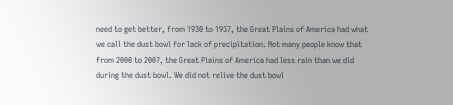need to get better, from 1930 to 1937, the Great Plains of America had what we call the dust bowl for lack of precipitation. Not many people know that from 2000 to 2007, the Great Plains of America had less rain than we did during the dust bowl. We did not relive the dust bowl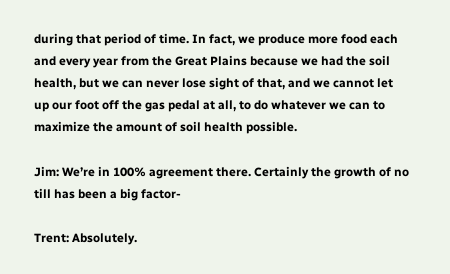during that period of time. In fact, we produce more food each and every year from the Great Plains because we had the soil health, but we can never lose sight of that, and we cannot let up our foot off the gas pedal at all, to do whatever we can to maximize the amount of soil health possible.

Jim: We’re in 100% agreement there. Certainly the growth of no till has been a big factor-

Trent: Absolutely.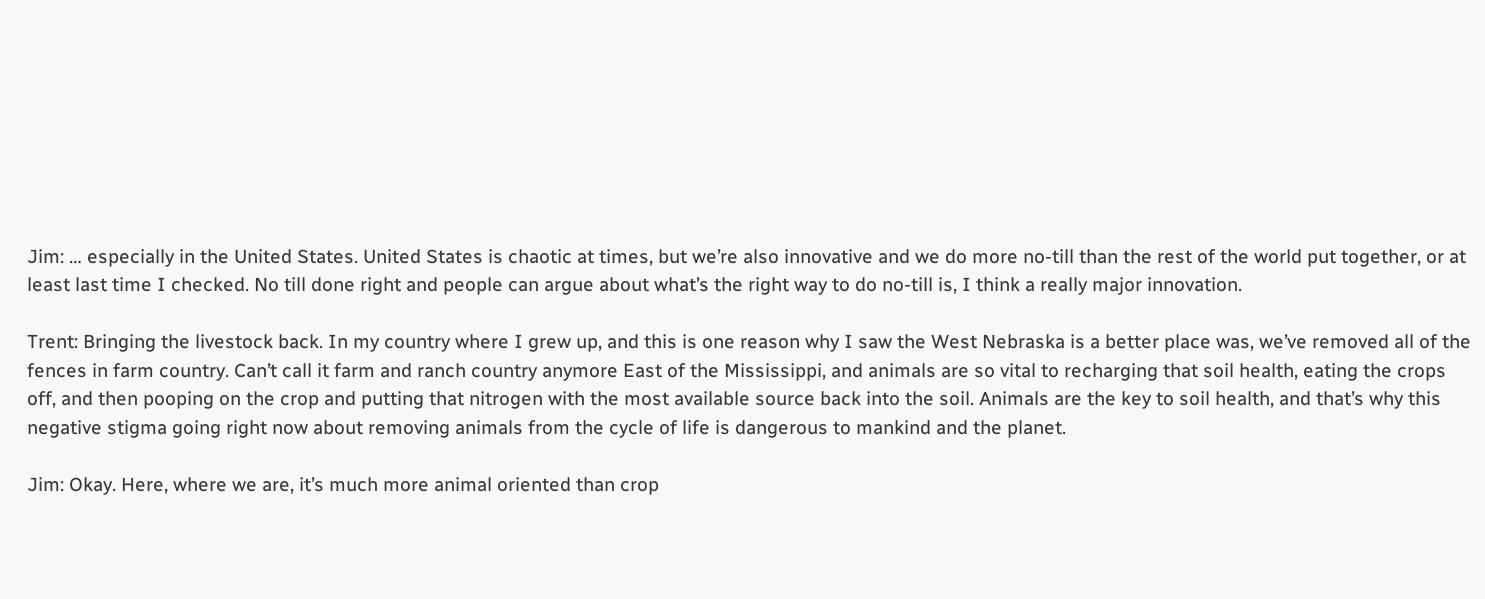Jim: … especially in the United States. United States is chaotic at times, but we’re also innovative and we do more no-till than the rest of the world put together, or at least last time I checked. No till done right and people can argue about what’s the right way to do no-till is, I think a really major innovation.

Trent: Bringing the livestock back. In my country where I grew up, and this is one reason why I saw the West Nebraska is a better place was, we’ve removed all of the fences in farm country. Can’t call it farm and ranch country anymore East of the Mississippi, and animals are so vital to recharging that soil health, eating the crops off, and then pooping on the crop and putting that nitrogen with the most available source back into the soil. Animals are the key to soil health, and that’s why this negative stigma going right now about removing animals from the cycle of life is dangerous to mankind and the planet.

Jim: Okay. Here, where we are, it’s much more animal oriented than crop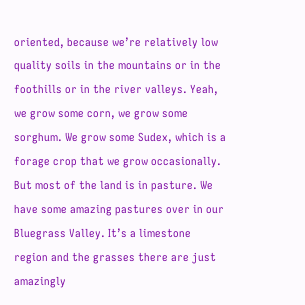oriented, because we’re relatively low quality soils in the mountains or in the foothills or in the river valleys. Yeah, we grow some corn, we grow some sorghum. We grow some Sudex, which is a forage crop that we grow occasionally. But most of the land is in pasture. We have some amazing pastures over in our Bluegrass Valley. It’s a limestone region and the grasses there are just amazingly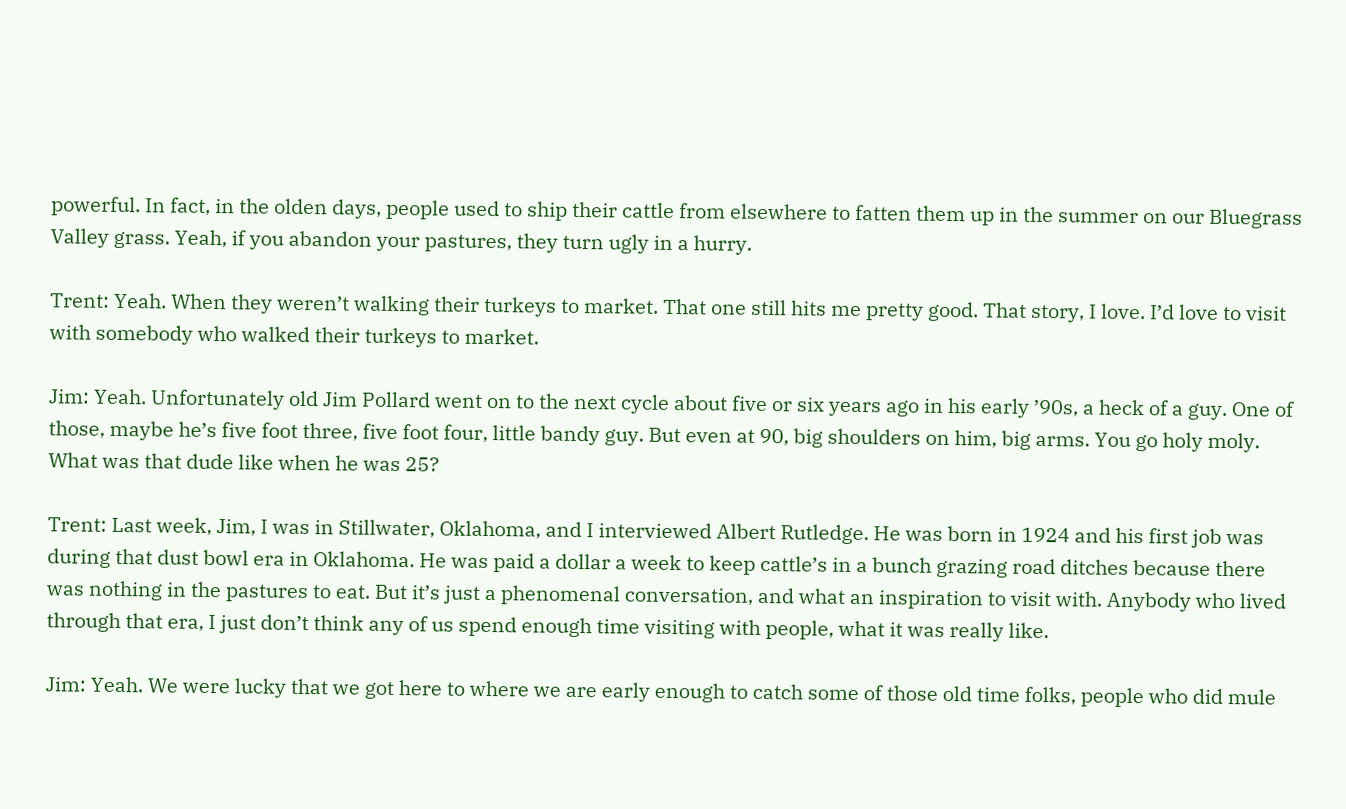powerful. In fact, in the olden days, people used to ship their cattle from elsewhere to fatten them up in the summer on our Bluegrass Valley grass. Yeah, if you abandon your pastures, they turn ugly in a hurry.

Trent: Yeah. When they weren’t walking their turkeys to market. That one still hits me pretty good. That story, I love. I’d love to visit with somebody who walked their turkeys to market.

Jim: Yeah. Unfortunately old Jim Pollard went on to the next cycle about five or six years ago in his early ’90s, a heck of a guy. One of those, maybe he’s five foot three, five foot four, little bandy guy. But even at 90, big shoulders on him, big arms. You go holy moly. What was that dude like when he was 25?

Trent: Last week, Jim, I was in Stillwater, Oklahoma, and I interviewed Albert Rutledge. He was born in 1924 and his first job was during that dust bowl era in Oklahoma. He was paid a dollar a week to keep cattle’s in a bunch grazing road ditches because there was nothing in the pastures to eat. But it’s just a phenomenal conversation, and what an inspiration to visit with. Anybody who lived through that era, I just don’t think any of us spend enough time visiting with people, what it was really like.

Jim: Yeah. We were lucky that we got here to where we are early enough to catch some of those old time folks, people who did mule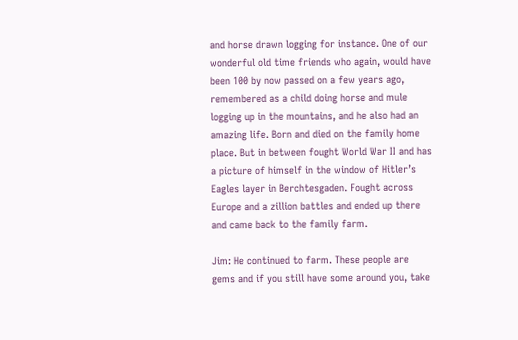and horse drawn logging for instance. One of our wonderful old time friends who again, would have been 100 by now passed on a few years ago, remembered as a child doing horse and mule logging up in the mountains, and he also had an amazing life. Born and died on the family home place. But in between fought World War II and has a picture of himself in the window of Hitler’s Eagles layer in Berchtesgaden. Fought across Europe and a zillion battles and ended up there and came back to the family farm.

Jim: He continued to farm. These people are gems and if you still have some around you, take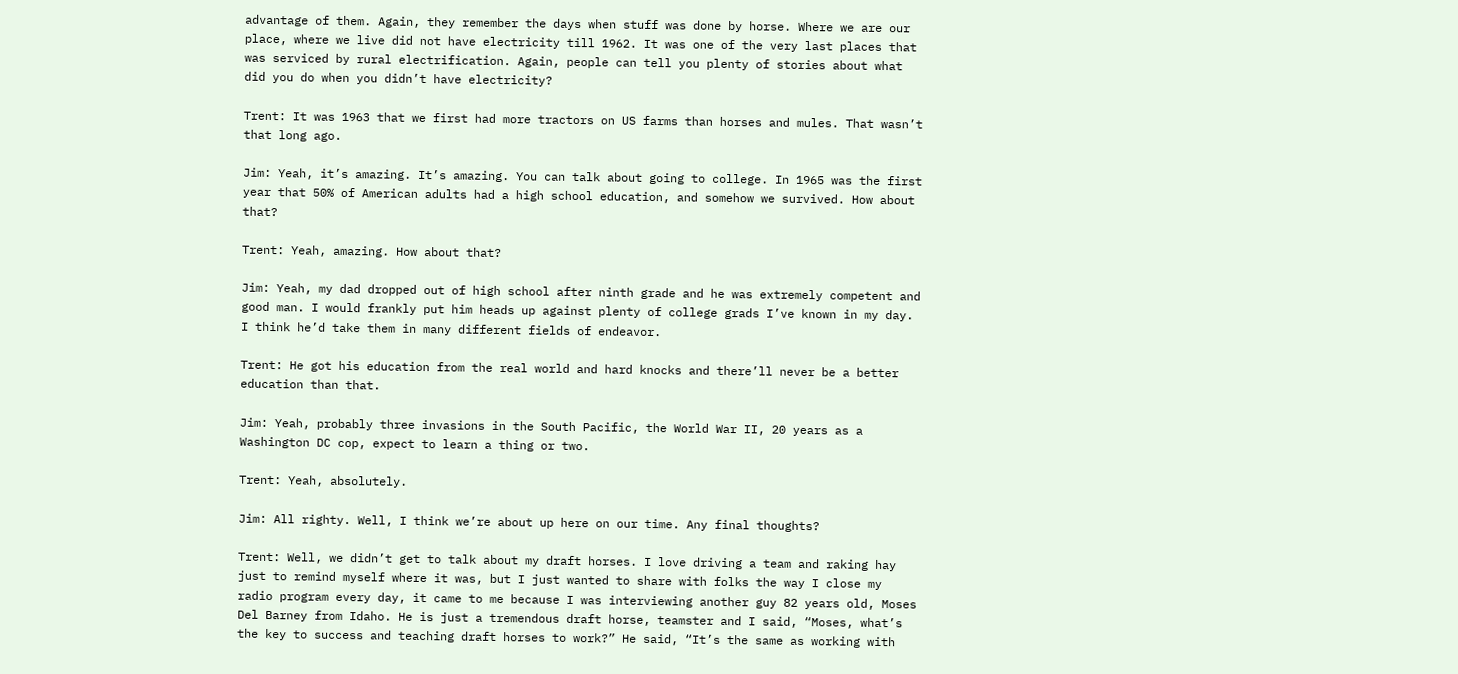advantage of them. Again, they remember the days when stuff was done by horse. Where we are our place, where we live did not have electricity till 1962. It was one of the very last places that was serviced by rural electrification. Again, people can tell you plenty of stories about what did you do when you didn’t have electricity?

Trent: It was 1963 that we first had more tractors on US farms than horses and mules. That wasn’t that long ago.

Jim: Yeah, it’s amazing. It’s amazing. You can talk about going to college. In 1965 was the first year that 50% of American adults had a high school education, and somehow we survived. How about that?

Trent: Yeah, amazing. How about that?

Jim: Yeah, my dad dropped out of high school after ninth grade and he was extremely competent and good man. I would frankly put him heads up against plenty of college grads I’ve known in my day. I think he’d take them in many different fields of endeavor.

Trent: He got his education from the real world and hard knocks and there’ll never be a better education than that.

Jim: Yeah, probably three invasions in the South Pacific, the World War II, 20 years as a Washington DC cop, expect to learn a thing or two.

Trent: Yeah, absolutely.

Jim: All righty. Well, I think we’re about up here on our time. Any final thoughts?

Trent: Well, we didn’t get to talk about my draft horses. I love driving a team and raking hay just to remind myself where it was, but I just wanted to share with folks the way I close my radio program every day, it came to me because I was interviewing another guy 82 years old, Moses Del Barney from Idaho. He is just a tremendous draft horse, teamster and I said, “Moses, what’s the key to success and teaching draft horses to work?” He said, “It’s the same as working with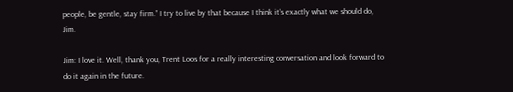people, be gentle, stay firm.” I try to live by that because I think it’s exactly what we should do, Jim.

Jim: I love it. Well, thank you, Trent Loos for a really interesting conversation and look forward to do it again in the future.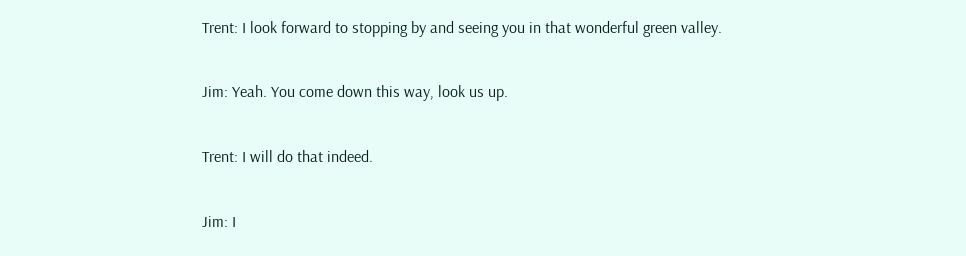Trent: I look forward to stopping by and seeing you in that wonderful green valley.

Jim: Yeah. You come down this way, look us up.

Trent: I will do that indeed.

Jim: I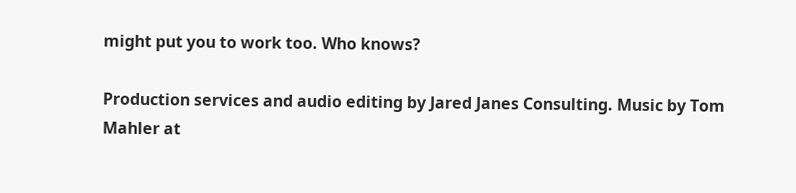might put you to work too. Who knows?

Production services and audio editing by Jared Janes Consulting. Music by Tom Mahler at